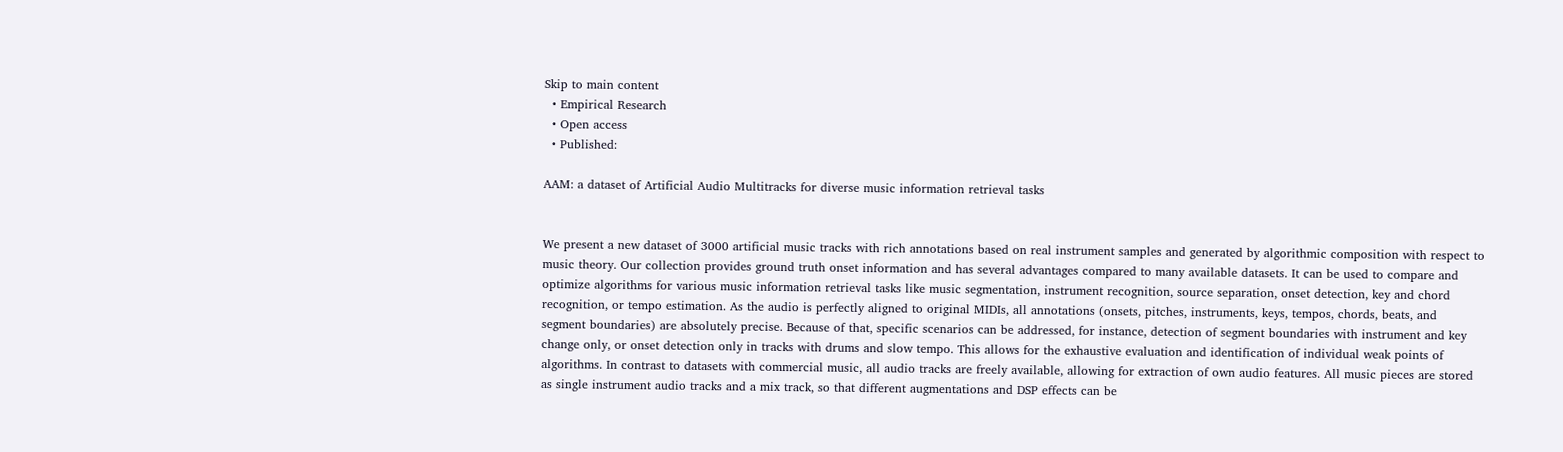Skip to main content
  • Empirical Research
  • Open access
  • Published:

AAM: a dataset of Artificial Audio Multitracks for diverse music information retrieval tasks


We present a new dataset of 3000 artificial music tracks with rich annotations based on real instrument samples and generated by algorithmic composition with respect to music theory. Our collection provides ground truth onset information and has several advantages compared to many available datasets. It can be used to compare and optimize algorithms for various music information retrieval tasks like music segmentation, instrument recognition, source separation, onset detection, key and chord recognition, or tempo estimation. As the audio is perfectly aligned to original MIDIs, all annotations (onsets, pitches, instruments, keys, tempos, chords, beats, and segment boundaries) are absolutely precise. Because of that, specific scenarios can be addressed, for instance, detection of segment boundaries with instrument and key change only, or onset detection only in tracks with drums and slow tempo. This allows for the exhaustive evaluation and identification of individual weak points of algorithms. In contrast to datasets with commercial music, all audio tracks are freely available, allowing for extraction of own audio features. All music pieces are stored as single instrument audio tracks and a mix track, so that different augmentations and DSP effects can be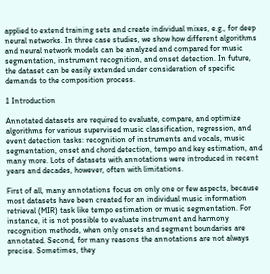applied to extend training sets and create individual mixes, e.g., for deep neural networks. In three case studies, we show how different algorithms and neural network models can be analyzed and compared for music segmentation, instrument recognition, and onset detection. In future, the dataset can be easily extended under consideration of specific demands to the composition process.

1 Introduction

Annotated datasets are required to evaluate, compare, and optimize algorithms for various supervised music classification, regression, and event detection tasks: recognition of instruments and vocals, music segmentation, onset and chord detection, tempo and key estimation, and many more. Lots of datasets with annotations were introduced in recent years and decades, however, often with limitations.

First of all, many annotations focus on only one or few aspects, because most datasets have been created for an individual music information retrieval (MIR) task like tempo estimation or music segmentation. For instance, it is not possible to evaluate instrument and harmony recognition methods, when only onsets and segment boundaries are annotated. Second, for many reasons the annotations are not always precise. Sometimes, they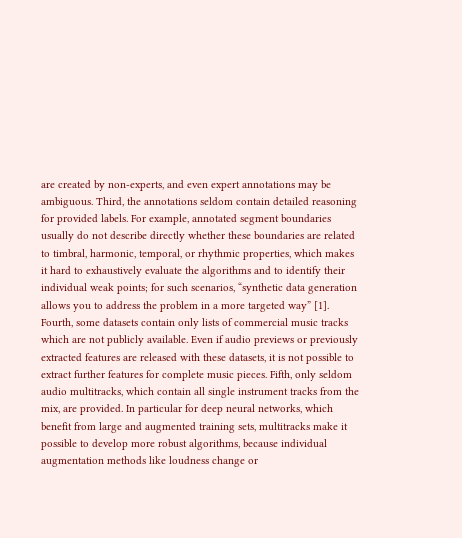are created by non-experts, and even expert annotations may be ambiguous. Third, the annotations seldom contain detailed reasoning for provided labels. For example, annotated segment boundaries usually do not describe directly whether these boundaries are related to timbral, harmonic, temporal, or rhythmic properties, which makes it hard to exhaustively evaluate the algorithms and to identify their individual weak points; for such scenarios, “synthetic data generation allows you to address the problem in a more targeted way” [1]. Fourth, some datasets contain only lists of commercial music tracks which are not publicly available. Even if audio previews or previously extracted features are released with these datasets, it is not possible to extract further features for complete music pieces. Fifth, only seldom audio multitracks, which contain all single instrument tracks from the mix, are provided. In particular for deep neural networks, which benefit from large and augmented training sets, multitracks make it possible to develop more robust algorithms, because individual augmentation methods like loudness change or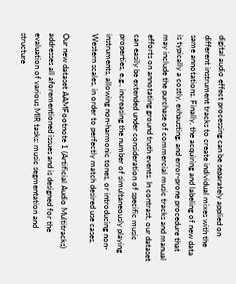digital audio effect processing can be separately applied on different instrument tracks to create individual mixes with the same annotations. Finally, the acquiring and labeling of new data is typically a costly, exhausting, and error-prone procedure that may include the purchase of commercial music tracks and manual efforts on annotating ground truth events. In contrast, our dataset can easily be extended under consideration of specific music properties, e.g., increasing the number of simultaneously playing instruments, allowing non-harmonic tones, or introducing non-Western scales, in order to perfectly match desired use cases.

Our new dataset AAMFootnote 1 (Artificial Audio Multitracks) addresses all aforementioned issues and is designed for the evaluation of various MIR tasks: music segmentation and structure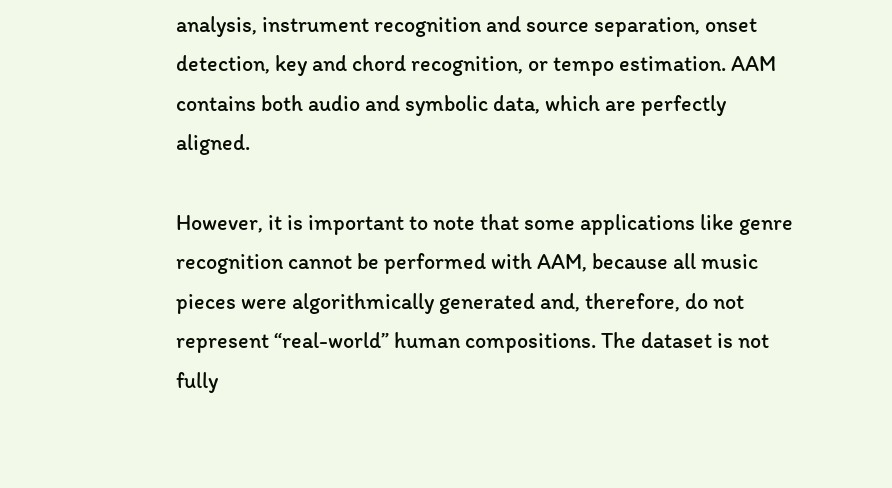analysis, instrument recognition and source separation, onset detection, key and chord recognition, or tempo estimation. AAM contains both audio and symbolic data, which are perfectly aligned.

However, it is important to note that some applications like genre recognition cannot be performed with AAM, because all music pieces were algorithmically generated and, therefore, do not represent “real-world” human compositions. The dataset is not fully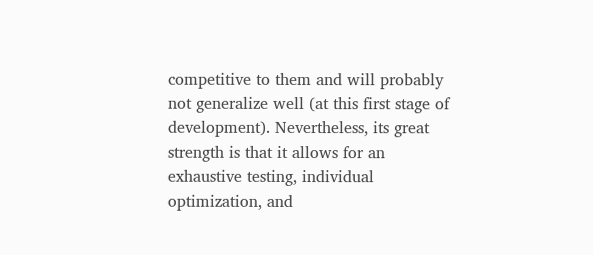competitive to them and will probably not generalize well (at this first stage of development). Nevertheless, its great strength is that it allows for an exhaustive testing, individual optimization, and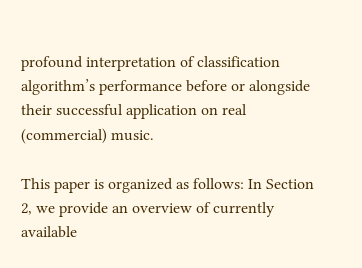profound interpretation of classification algorithm’s performance before or alongside their successful application on real (commercial) music.

This paper is organized as follows: In Section 2, we provide an overview of currently available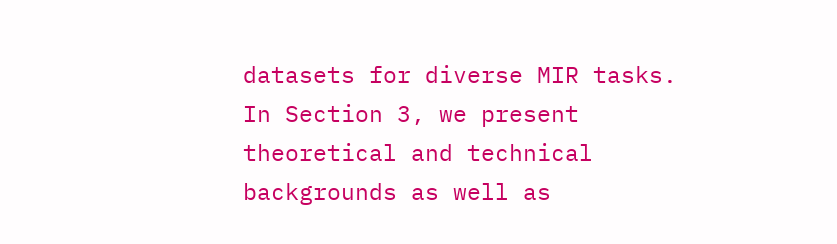datasets for diverse MIR tasks. In Section 3, we present theoretical and technical backgrounds as well as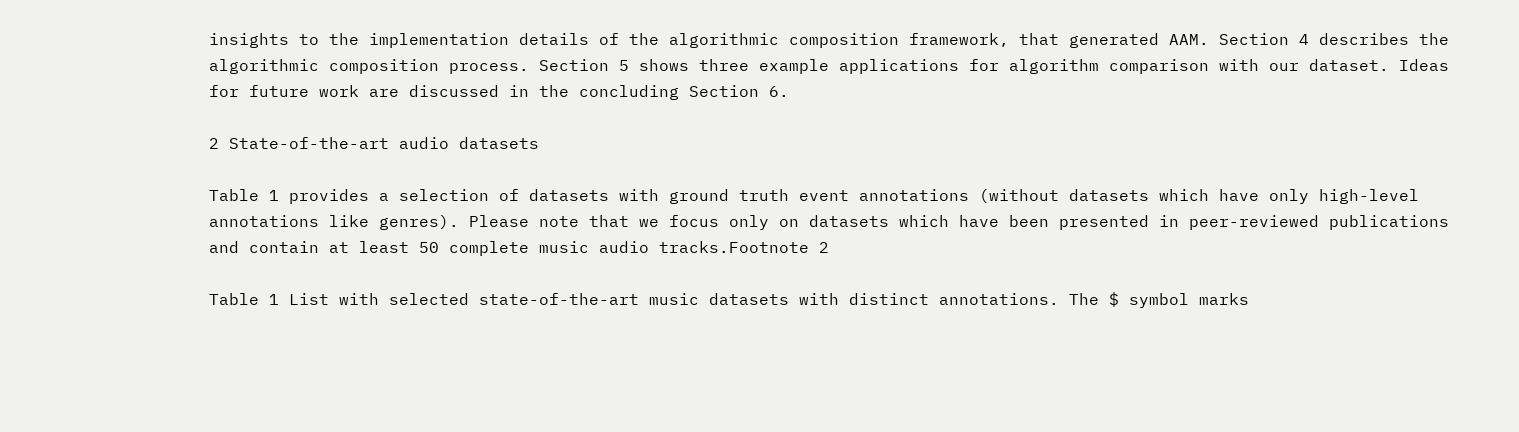insights to the implementation details of the algorithmic composition framework, that generated AAM. Section 4 describes the algorithmic composition process. Section 5 shows three example applications for algorithm comparison with our dataset. Ideas for future work are discussed in the concluding Section 6.

2 State-of-the-art audio datasets

Table 1 provides a selection of datasets with ground truth event annotations (without datasets which have only high-level annotations like genres). Please note that we focus only on datasets which have been presented in peer-reviewed publications and contain at least 50 complete music audio tracks.Footnote 2

Table 1 List with selected state-of-the-art music datasets with distinct annotations. The $ symbol marks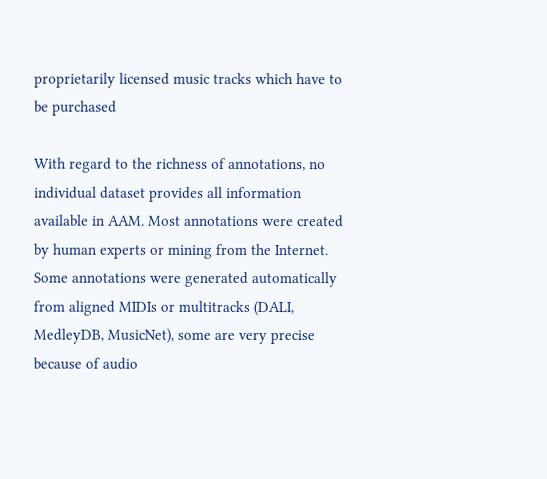proprietarily licensed music tracks which have to be purchased

With regard to the richness of annotations, no individual dataset provides all information available in AAM. Most annotations were created by human experts or mining from the Internet. Some annotations were generated automatically from aligned MIDIs or multitracks (DALI, MedleyDB, MusicNet), some are very precise because of audio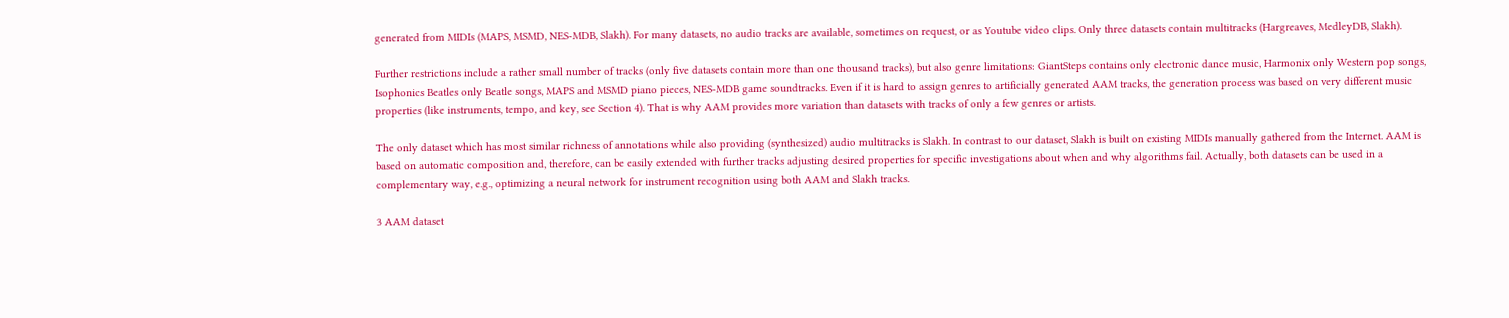generated from MIDIs (MAPS, MSMD, NES-MDB, Slakh). For many datasets, no audio tracks are available, sometimes on request, or as Youtube video clips. Only three datasets contain multitracks (Hargreaves, MedleyDB, Slakh).

Further restrictions include a rather small number of tracks (only five datasets contain more than one thousand tracks), but also genre limitations: GiantSteps contains only electronic dance music, Harmonix only Western pop songs, Isophonics Beatles only Beatle songs, MAPS and MSMD piano pieces, NES-MDB game soundtracks. Even if it is hard to assign genres to artificially generated AAM tracks, the generation process was based on very different music properties (like instruments, tempo, and key, see Section 4). That is why AAM provides more variation than datasets with tracks of only a few genres or artists.

The only dataset which has most similar richness of annotations while also providing (synthesized) audio multitracks is Slakh. In contrast to our dataset, Slakh is built on existing MIDIs manually gathered from the Internet. AAM is based on automatic composition and, therefore, can be easily extended with further tracks adjusting desired properties for specific investigations about when and why algorithms fail. Actually, both datasets can be used in a complementary way, e.g., optimizing a neural network for instrument recognition using both AAM and Slakh tracks.

3 AAM dataset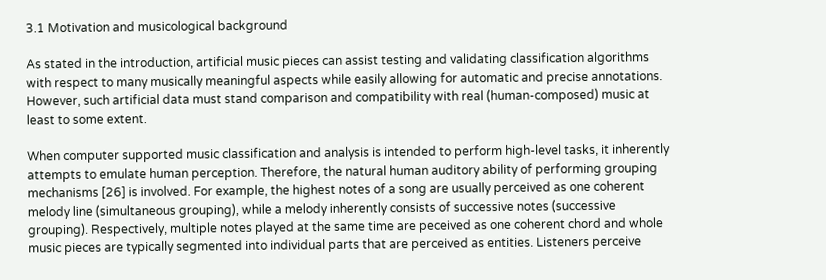3.1 Motivation and musicological background

As stated in the introduction, artificial music pieces can assist testing and validating classification algorithms with respect to many musically meaningful aspects while easily allowing for automatic and precise annotations. However, such artificial data must stand comparison and compatibility with real (human-composed) music at least to some extent.

When computer supported music classification and analysis is intended to perform high-level tasks, it inherently attempts to emulate human perception. Therefore, the natural human auditory ability of performing grouping mechanisms [26] is involved. For example, the highest notes of a song are usually perceived as one coherent melody line (simultaneous grouping), while a melody inherently consists of successive notes (successive grouping). Respectively, multiple notes played at the same time are peceived as one coherent chord and whole music pieces are typically segmented into individual parts that are perceived as entities. Listeners perceive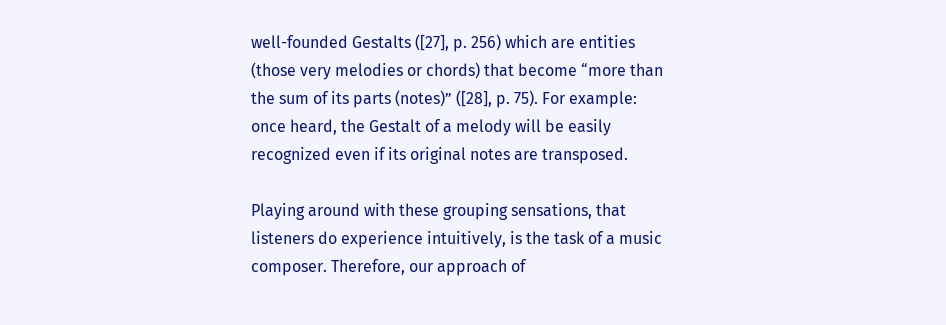well-founded Gestalts ([27], p. 256) which are entities (those very melodies or chords) that become “more than the sum of its parts (notes)” ([28], p. 75). For example: once heard, the Gestalt of a melody will be easily recognized even if its original notes are transposed.

Playing around with these grouping sensations, that listeners do experience intuitively, is the task of a music composer. Therefore, our approach of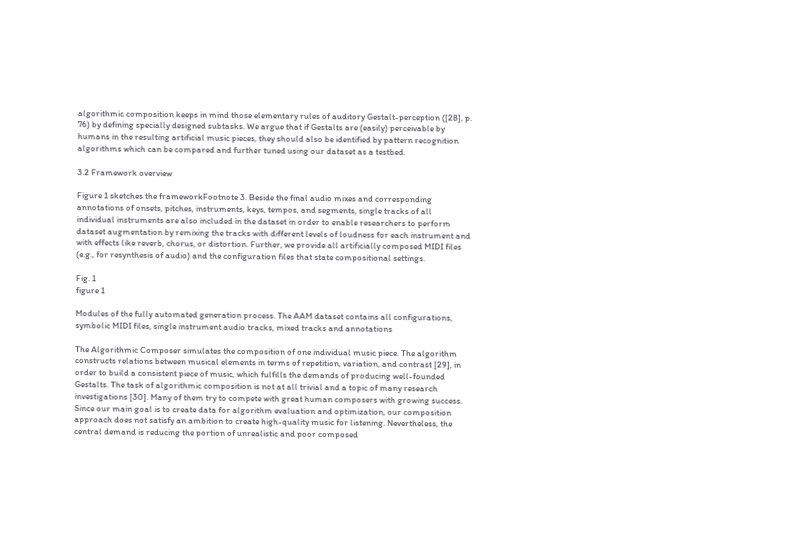algorithmic composition keeps in mind those elementary rules of auditory Gestalt-perception ([28], p. 76) by defining specially designed subtasks. We argue that if Gestalts are (easily) perceivable by humans in the resulting artificial music pieces, they should also be identified by pattern recognition algorithms which can be compared and further tuned using our dataset as a testbed.

3.2 Framework overview

Figure 1 sketches the frameworkFootnote 3. Beside the final audio mixes and corresponding annotations of onsets, pitches, instruments, keys, tempos, and segments, single tracks of all individual instruments are also included in the dataset in order to enable researchers to perform dataset augmentation by remixing the tracks with different levels of loudness for each instrument and with effects like reverb, chorus, or distortion. Further, we provide all artificially composed MIDI files (e.g., for resynthesis of audio) and the configuration files that state compositional settings.

Fig. 1
figure 1

Modules of the fully automated generation process. The AAM dataset contains all configurations, symbolic MIDI files, single instrument audio tracks, mixed tracks and annotations

The Algorithmic Composer simulates the composition of one individual music piece. The algorithm constructs relations between musical elements in terms of repetition, variation, and contrast [29], in order to build a consistent piece of music, which fulfills the demands of producing well-founded Gestalts. The task of algorithmic composition is not at all trivial and a topic of many research investigations [30]. Many of them try to compete with great human composers with growing success. Since our main goal is to create data for algorithm evaluation and optimization, our composition approach does not satisfy an ambition to create high-quality music for listening. Nevertheless, the central demand is reducing the portion of unrealistic and poor composed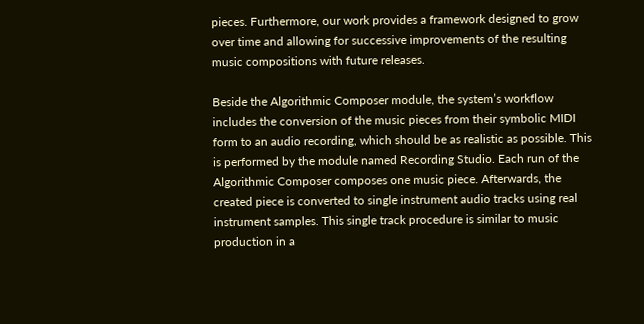pieces. Furthermore, our work provides a framework designed to grow over time and allowing for successive improvements of the resulting music compositions with future releases.

Beside the Algorithmic Composer module, the system’s workflow includes the conversion of the music pieces from their symbolic MIDI form to an audio recording, which should be as realistic as possible. This is performed by the module named Recording Studio. Each run of the Algorithmic Composer composes one music piece. Afterwards, the created piece is converted to single instrument audio tracks using real instrument samples. This single track procedure is similar to music production in a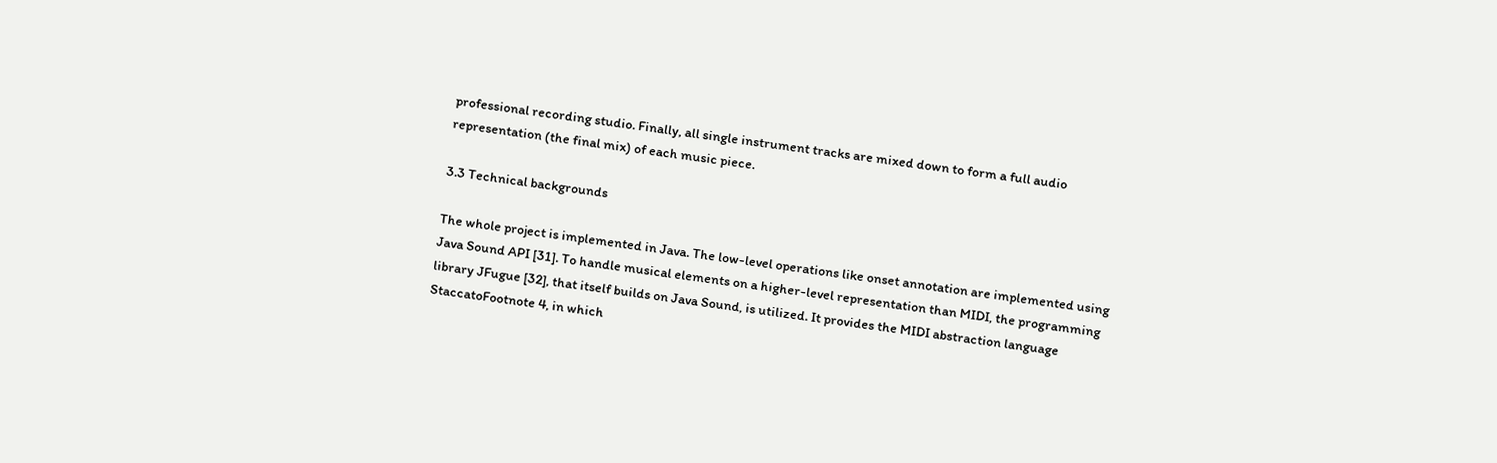professional recording studio. Finally, all single instrument tracks are mixed down to form a full audio representation (the final mix) of each music piece.

3.3 Technical backgrounds

The whole project is implemented in Java. The low-level operations like onset annotation are implemented using Java Sound API [31]. To handle musical elements on a higher-level representation than MIDI, the programming library JFugue [32], that itself builds on Java Sound, is utilized. It provides the MIDI abstraction language StaccatoFootnote 4, in which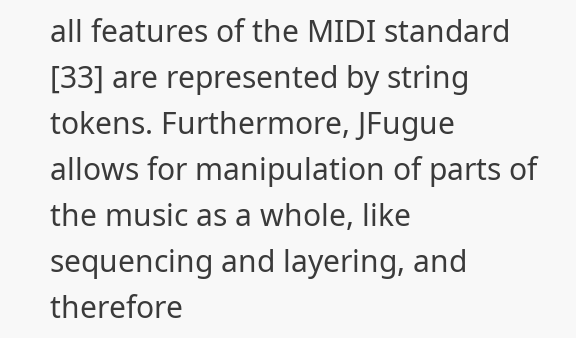all features of the MIDI standard [33] are represented by string tokens. Furthermore, JFugue allows for manipulation of parts of the music as a whole, like sequencing and layering, and therefore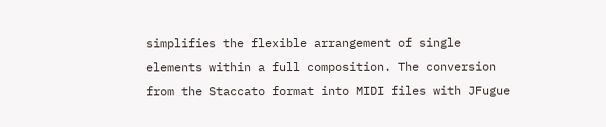simplifies the flexible arrangement of single elements within a full composition. The conversion from the Staccato format into MIDI files with JFugue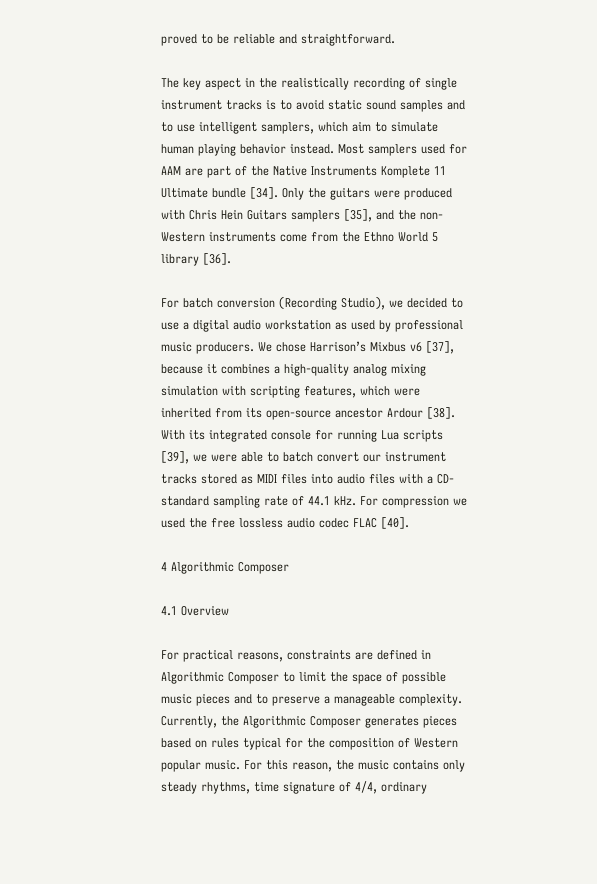proved to be reliable and straightforward.

The key aspect in the realistically recording of single instrument tracks is to avoid static sound samples and to use intelligent samplers, which aim to simulate human playing behavior instead. Most samplers used for AAM are part of the Native Instruments Komplete 11 Ultimate bundle [34]. Only the guitars were produced with Chris Hein Guitars samplers [35], and the non-Western instruments come from the Ethno World 5 library [36].

For batch conversion (Recording Studio), we decided to use a digital audio workstation as used by professional music producers. We chose Harrison’s Mixbus v6 [37], because it combines a high-quality analog mixing simulation with scripting features, which were inherited from its open-source ancestor Ardour [38]. With its integrated console for running Lua scripts [39], we were able to batch convert our instrument tracks stored as MIDI files into audio files with a CD-standard sampling rate of 44.1 kHz. For compression we used the free lossless audio codec FLAC [40].

4 Algorithmic Composer

4.1 Overview

For practical reasons, constraints are defined in Algorithmic Composer to limit the space of possible music pieces and to preserve a manageable complexity. Currently, the Algorithmic Composer generates pieces based on rules typical for the composition of Western popular music. For this reason, the music contains only steady rhythms, time signature of 4/4, ordinary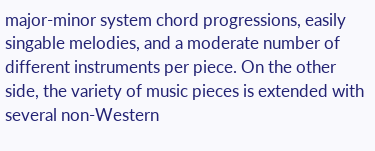major-minor system chord progressions, easily singable melodies, and a moderate number of different instruments per piece. On the other side, the variety of music pieces is extended with several non-Western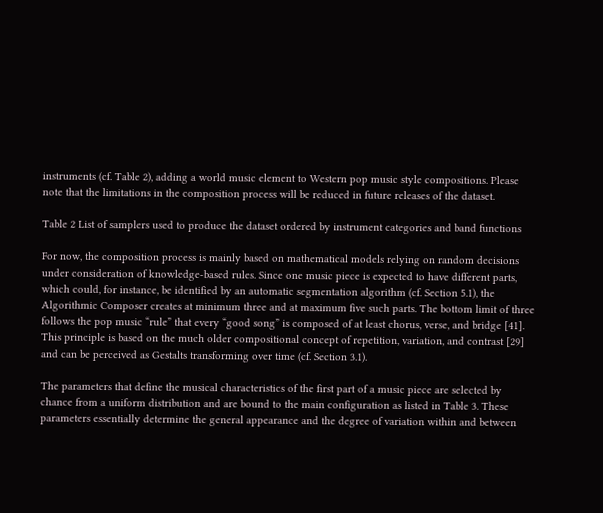instruments (cf. Table 2), adding a world music element to Western pop music style compositions. Please note that the limitations in the composition process will be reduced in future releases of the dataset.

Table 2 List of samplers used to produce the dataset ordered by instrument categories and band functions

For now, the composition process is mainly based on mathematical models relying on random decisions under consideration of knowledge-based rules. Since one music piece is expected to have different parts, which could, for instance, be identified by an automatic segmentation algorithm (cf. Section 5.1), the Algorithmic Composer creates at minimum three and at maximum five such parts. The bottom limit of three follows the pop music “rule” that every “good song” is composed of at least chorus, verse, and bridge [41]. This principle is based on the much older compositional concept of repetition, variation, and contrast [29] and can be perceived as Gestalts transforming over time (cf. Section 3.1).

The parameters that define the musical characteristics of the first part of a music piece are selected by chance from a uniform distribution and are bound to the main configuration as listed in Table 3. These parameters essentially determine the general appearance and the degree of variation within and between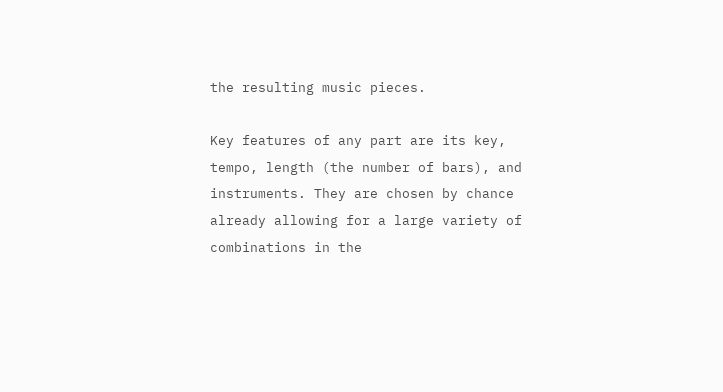the resulting music pieces.

Key features of any part are its key, tempo, length (the number of bars), and instruments. They are chosen by chance already allowing for a large variety of combinations in the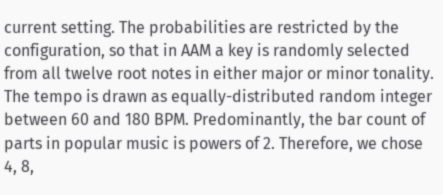current setting. The probabilities are restricted by the configuration, so that in AAM a key is randomly selected from all twelve root notes in either major or minor tonality. The tempo is drawn as equally-distributed random integer between 60 and 180 BPM. Predominantly, the bar count of parts in popular music is powers of 2. Therefore, we chose 4, 8,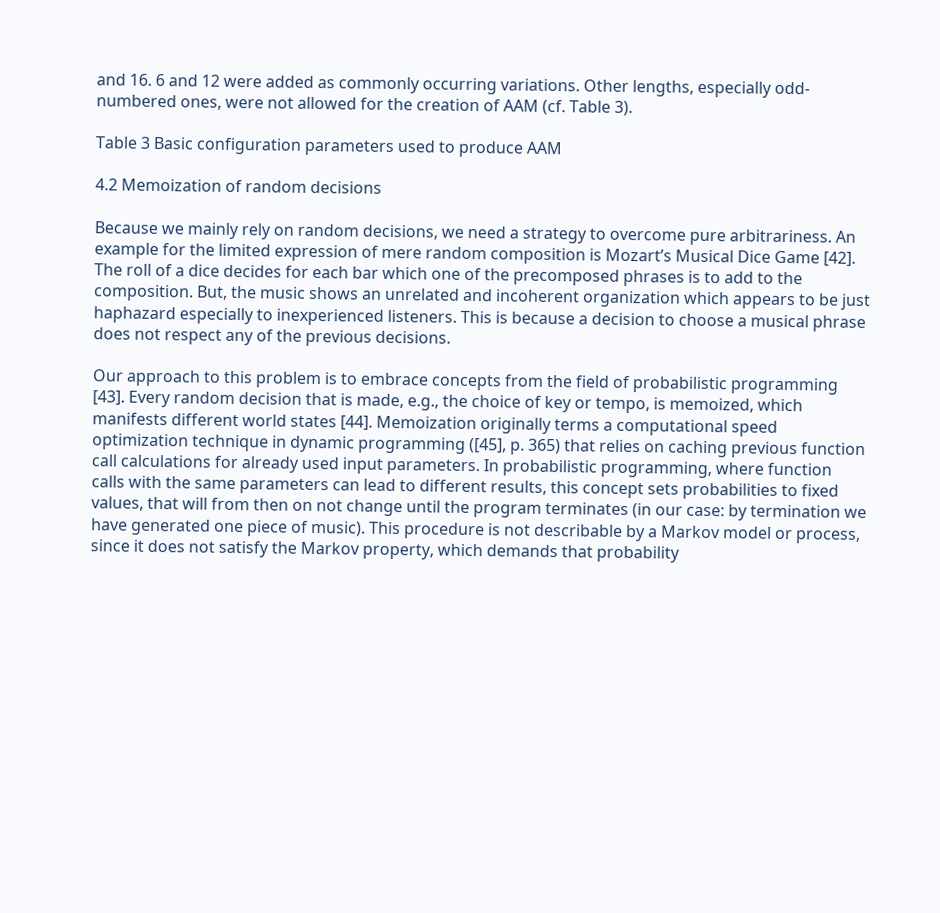and 16. 6 and 12 were added as commonly occurring variations. Other lengths, especially odd-numbered ones, were not allowed for the creation of AAM (cf. Table 3).

Table 3 Basic configuration parameters used to produce AAM

4.2 Memoization of random decisions

Because we mainly rely on random decisions, we need a strategy to overcome pure arbitrariness. An example for the limited expression of mere random composition is Mozart’s Musical Dice Game [42]. The roll of a dice decides for each bar which one of the precomposed phrases is to add to the composition. But, the music shows an unrelated and incoherent organization which appears to be just haphazard especially to inexperienced listeners. This is because a decision to choose a musical phrase does not respect any of the previous decisions.

Our approach to this problem is to embrace concepts from the field of probabilistic programming [43]. Every random decision that is made, e.g., the choice of key or tempo, is memoized, which manifests different world states [44]. Memoization originally terms a computational speed optimization technique in dynamic programming ([45], p. 365) that relies on caching previous function call calculations for already used input parameters. In probabilistic programming, where function calls with the same parameters can lead to different results, this concept sets probabilities to fixed values, that will from then on not change until the program terminates (in our case: by termination we have generated one piece of music). This procedure is not describable by a Markov model or process, since it does not satisfy the Markov property, which demands that probability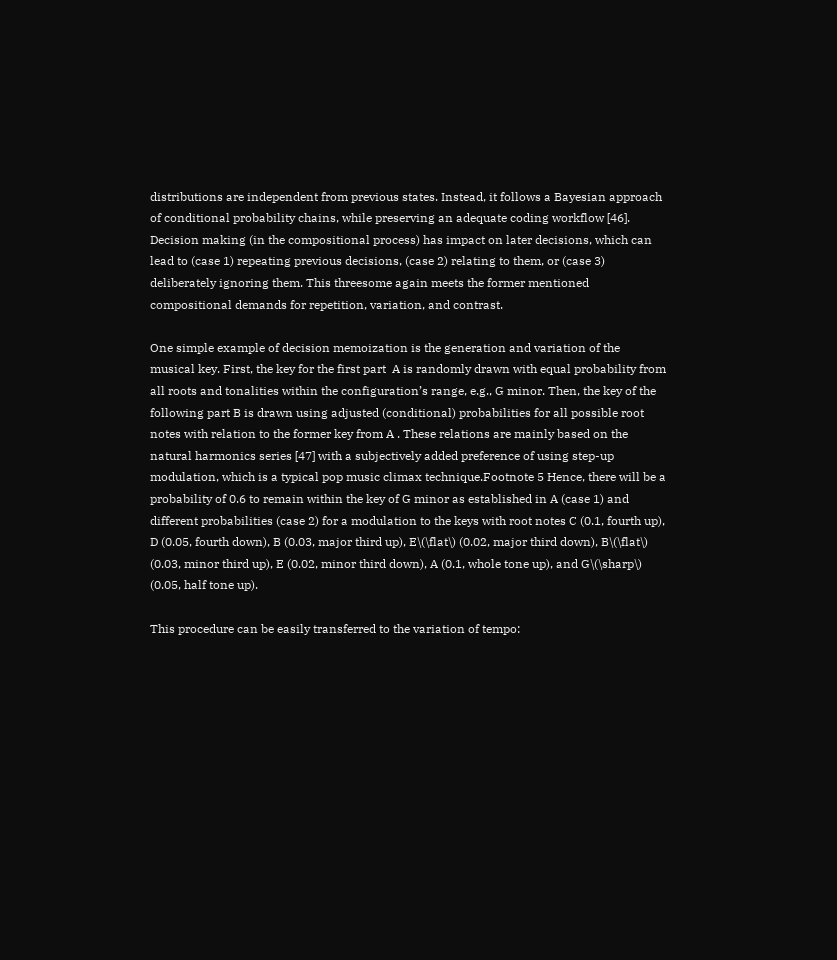distributions are independent from previous states. Instead, it follows a Bayesian approach of conditional probability chains, while preserving an adequate coding workflow [46]. Decision making (in the compositional process) has impact on later decisions, which can lead to (case 1) repeating previous decisions, (case 2) relating to them, or (case 3) deliberately ignoring them. This threesome again meets the former mentioned compositional demands for repetition, variation, and contrast.

One simple example of decision memoization is the generation and variation of the musical key. First, the key for the first part  A is randomly drawn with equal probability from all roots and tonalities within the configuration’s range, e.g., G minor. Then, the key of the following part B is drawn using adjusted (conditional) probabilities for all possible root notes with relation to the former key from A . These relations are mainly based on the natural harmonics series [47] with a subjectively added preference of using step-up modulation, which is a typical pop music climax technique.Footnote 5 Hence, there will be a probability of 0.6 to remain within the key of G minor as established in A (case 1) and different probabilities (case 2) for a modulation to the keys with root notes C (0.1, fourth up), D (0.05, fourth down), B (0.03, major third up), E\(\flat\) (0.02, major third down), B\(\flat\) (0.03, minor third up), E (0.02, minor third down), A (0.1, whole tone up), and G\(\sharp\) (0.05, half tone up).

This procedure can be easily transferred to the variation of tempo: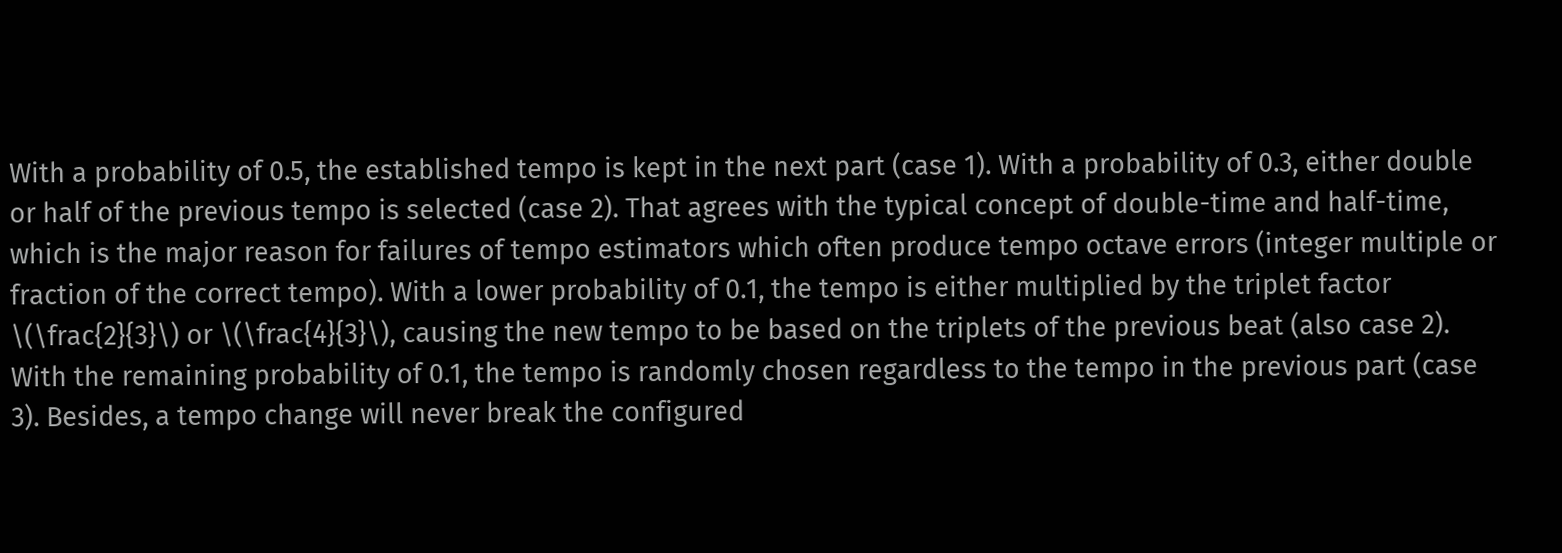With a probability of 0.5, the established tempo is kept in the next part (case 1). With a probability of 0.3, either double or half of the previous tempo is selected (case 2). That agrees with the typical concept of double-time and half-time, which is the major reason for failures of tempo estimators which often produce tempo octave errors (integer multiple or fraction of the correct tempo). With a lower probability of 0.1, the tempo is either multiplied by the triplet factor \(\frac{2}{3}\) or \(\frac{4}{3}\), causing the new tempo to be based on the triplets of the previous beat (also case 2). With the remaining probability of 0.1, the tempo is randomly chosen regardless to the tempo in the previous part (case 3). Besides, a tempo change will never break the configured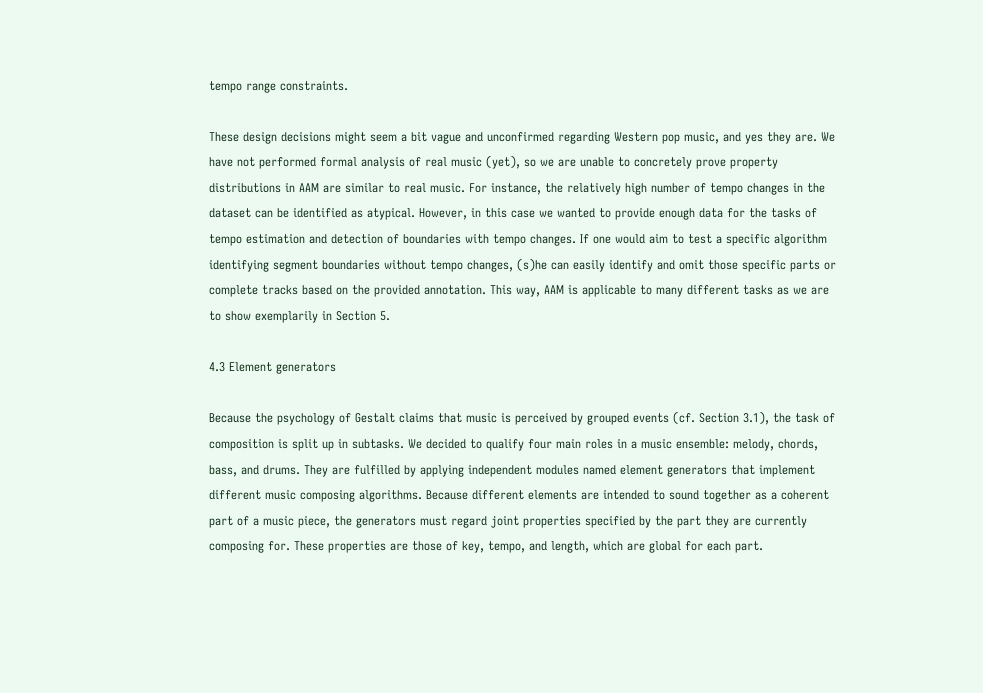tempo range constraints.

These design decisions might seem a bit vague and unconfirmed regarding Western pop music, and yes they are. We have not performed formal analysis of real music (yet), so we are unable to concretely prove property distributions in AAM are similar to real music. For instance, the relatively high number of tempo changes in the dataset can be identified as atypical. However, in this case we wanted to provide enough data for the tasks of tempo estimation and detection of boundaries with tempo changes. If one would aim to test a specific algorithm identifying segment boundaries without tempo changes, (s)he can easily identify and omit those specific parts or complete tracks based on the provided annotation. This way, AAM is applicable to many different tasks as we are to show exemplarily in Section 5.

4.3 Element generators

Because the psychology of Gestalt claims that music is perceived by grouped events (cf. Section 3.1), the task of composition is split up in subtasks. We decided to qualify four main roles in a music ensemble: melody, chords, bass, and drums. They are fulfilled by applying independent modules named element generators that implement different music composing algorithms. Because different elements are intended to sound together as a coherent part of a music piece, the generators must regard joint properties specified by the part they are currently composing for. These properties are those of key, tempo, and length, which are global for each part.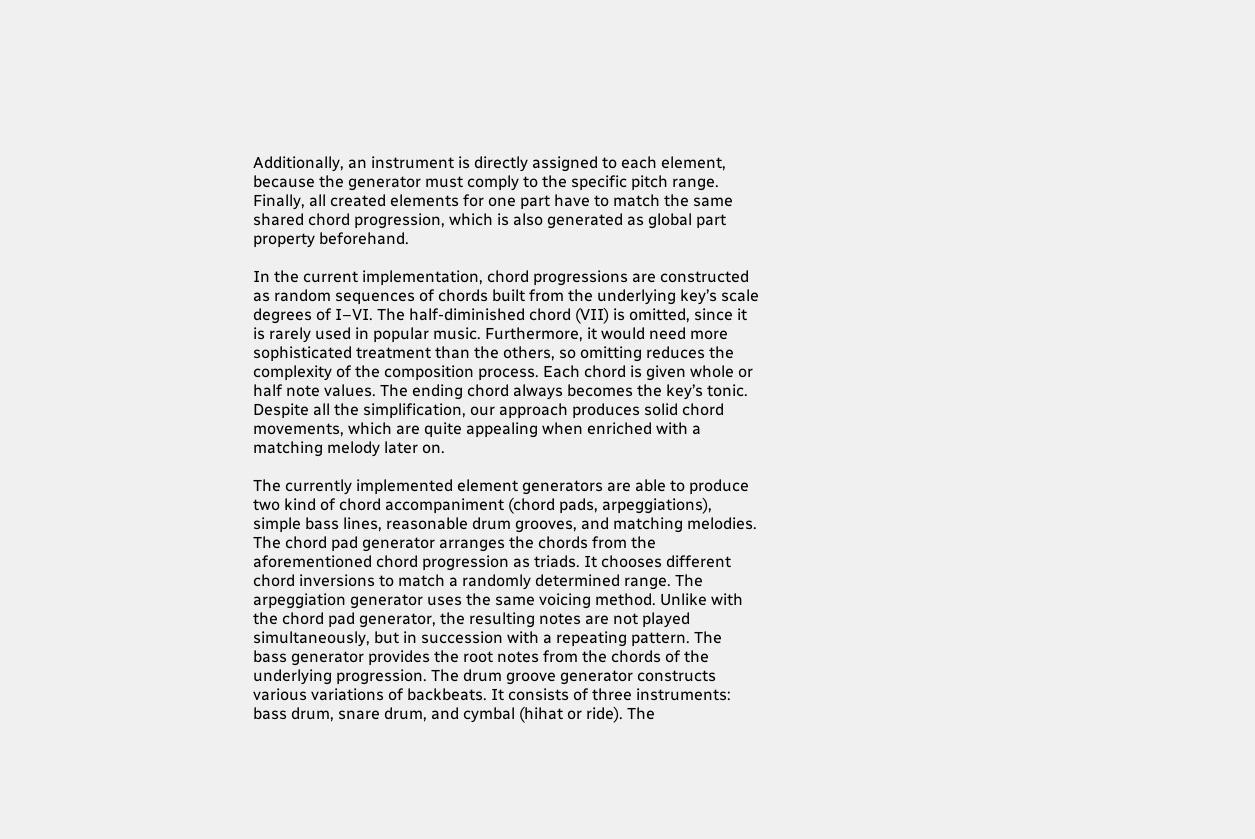Additionally, an instrument is directly assigned to each element, because the generator must comply to the specific pitch range. Finally, all created elements for one part have to match the same shared chord progression, which is also generated as global part property beforehand.

In the current implementation, chord progressions are constructed as random sequences of chords built from the underlying key’s scale degrees of I–VI. The half-diminished chord (VII) is omitted, since it is rarely used in popular music. Furthermore, it would need more sophisticated treatment than the others, so omitting reduces the complexity of the composition process. Each chord is given whole or half note values. The ending chord always becomes the key’s tonic. Despite all the simplification, our approach produces solid chord movements, which are quite appealing when enriched with a matching melody later on.

The currently implemented element generators are able to produce two kind of chord accompaniment (chord pads, arpeggiations), simple bass lines, reasonable drum grooves, and matching melodies. The chord pad generator arranges the chords from the aforementioned chord progression as triads. It chooses different chord inversions to match a randomly determined range. The arpeggiation generator uses the same voicing method. Unlike with the chord pad generator, the resulting notes are not played simultaneously, but in succession with a repeating pattern. The bass generator provides the root notes from the chords of the underlying progression. The drum groove generator constructs various variations of backbeats. It consists of three instruments: bass drum, snare drum, and cymbal (hihat or ride). The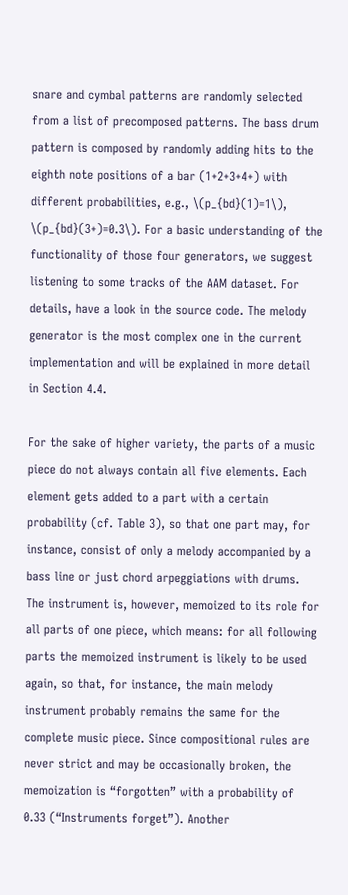snare and cymbal patterns are randomly selected from a list of precomposed patterns. The bass drum pattern is composed by randomly adding hits to the eighth note positions of a bar (1+2+3+4+) with different probabilities, e.g., \(p_{bd}(1)=1\), \(p_{bd}(3+)=0.3\). For a basic understanding of the functionality of those four generators, we suggest listening to some tracks of the AAM dataset. For details, have a look in the source code. The melody generator is the most complex one in the current implementation and will be explained in more detail in Section 4.4.

For the sake of higher variety, the parts of a music piece do not always contain all five elements. Each element gets added to a part with a certain probability (cf. Table 3), so that one part may, for instance, consist of only a melody accompanied by a bass line or just chord arpeggiations with drums. The instrument is, however, memoized to its role for all parts of one piece, which means: for all following parts the memoized instrument is likely to be used again, so that, for instance, the main melody instrument probably remains the same for the complete music piece. Since compositional rules are never strict and may be occasionally broken, the memoization is “forgotten” with a probability of 0.33 (“Instruments forget”). Another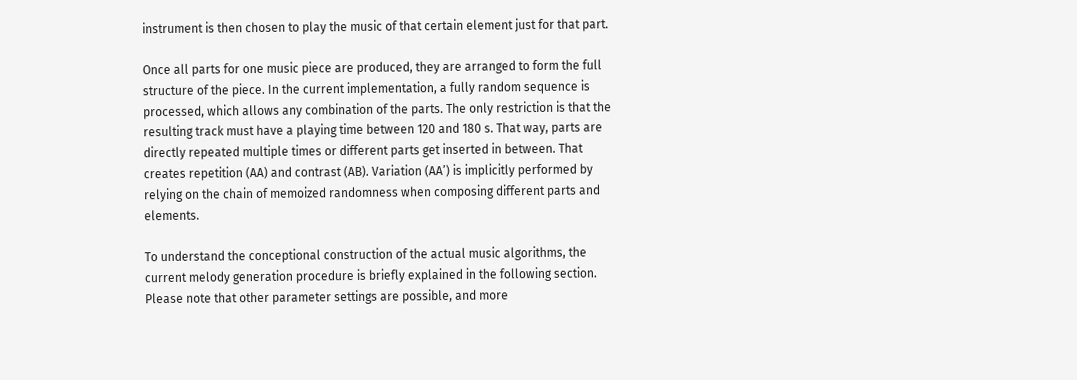instrument is then chosen to play the music of that certain element just for that part.

Once all parts for one music piece are produced, they are arranged to form the full structure of the piece. In the current implementation, a fully random sequence is processed, which allows any combination of the parts. The only restriction is that the resulting track must have a playing time between 120 and 180 s. That way, parts are directly repeated multiple times or different parts get inserted in between. That creates repetition (AA) and contrast (AB). Variation (AA’) is implicitly performed by relying on the chain of memoized randomness when composing different parts and elements.

To understand the conceptional construction of the actual music algorithms, the current melody generation procedure is briefly explained in the following section. Please note that other parameter settings are possible, and more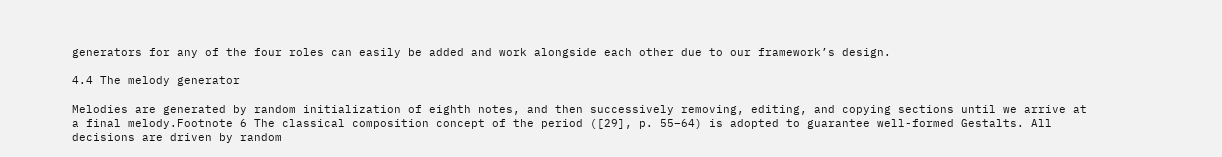generators for any of the four roles can easily be added and work alongside each other due to our framework’s design.

4.4 The melody generator

Melodies are generated by random initialization of eighth notes, and then successively removing, editing, and copying sections until we arrive at a final melody.Footnote 6 The classical composition concept of the period ([29], p. 55–64) is adopted to guarantee well-formed Gestalts. All decisions are driven by random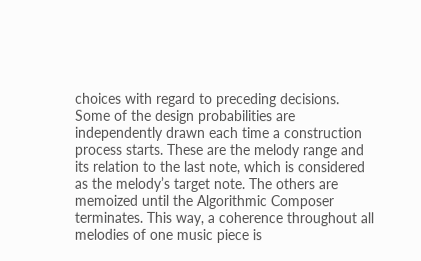choices with regard to preceding decisions. Some of the design probabilities are independently drawn each time a construction process starts. These are the melody range and its relation to the last note, which is considered as the melody’s target note. The others are memoized until the Algorithmic Composer terminates. This way, a coherence throughout all melodies of one music piece is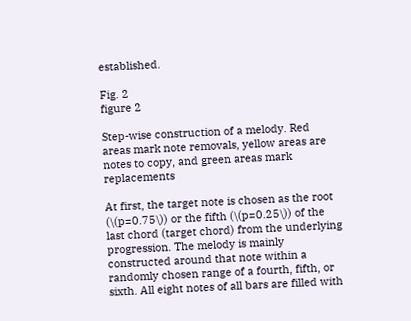established.

Fig. 2
figure 2

Step-wise construction of a melody. Red areas mark note removals, yellow areas are notes to copy, and green areas mark replacements

At first, the target note is chosen as the root (\(p=0.75\)) or the fifth (\(p=0.25\)) of the last chord (target chord) from the underlying progression. The melody is mainly constructed around that note within a randomly chosen range of a fourth, fifth, or sixth. All eight notes of all bars are filled with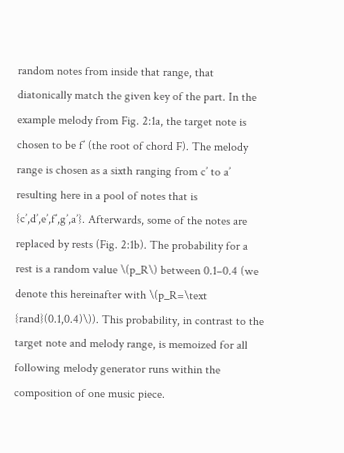random notes from inside that range, that diatonically match the given key of the part. In the example melody from Fig. 2:1a, the target note is chosen to be f’ (the root of chord F). The melody range is chosen as a sixth ranging from c’ to a’ resulting here in a pool of notes that is {c’,d’,e’,f’,g’,a’}. Afterwards, some of the notes are replaced by rests (Fig. 2:1b). The probability for a rest is a random value \(p_R\) between 0.1–0.4 (we denote this hereinafter with \(p_R=\text {rand}(0.1,0.4)\)). This probability, in contrast to the target note and melody range, is memoized for all following melody generator runs within the composition of one music piece.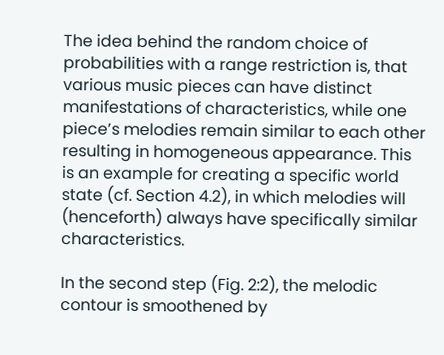The idea behind the random choice of probabilities with a range restriction is, that various music pieces can have distinct manifestations of characteristics, while one piece’s melodies remain similar to each other resulting in homogeneous appearance. This is an example for creating a specific world state (cf. Section 4.2), in which melodies will (henceforth) always have specifically similar characteristics.

In the second step (Fig. 2:2), the melodic contour is smoothened by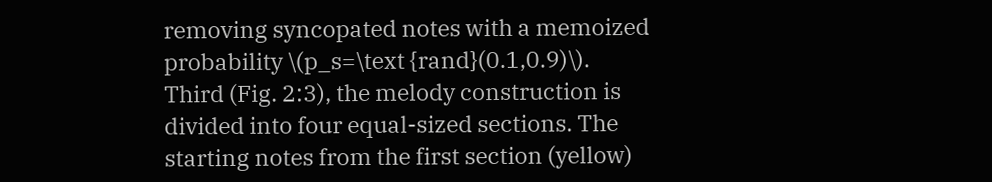removing syncopated notes with a memoized probability \(p_s=\text {rand}(0.1,0.9)\). Third (Fig. 2:3), the melody construction is divided into four equal-sized sections. The starting notes from the first section (yellow)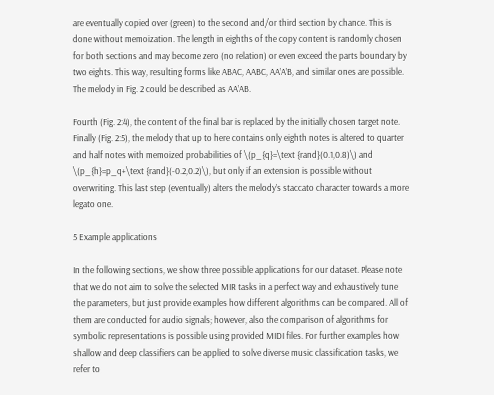are eventually copied over (green) to the second and/or third section by chance. This is done without memoization. The length in eighths of the copy content is randomly chosen for both sections and may become zero (no relation) or even exceed the parts boundary by two eights. This way, resulting forms like ABAC, AABC, AA’A’B, and similar ones are possible. The melody in Fig. 2 could be described as AA’AB.

Fourth (Fig. 2:4), the content of the final bar is replaced by the initially chosen target note. Finally (Fig. 2:5), the melody that up to here contains only eighth notes is altered to quarter and half notes with memoized probabilities of \(p_{q}=\text {rand}(0.1,0.8)\) and \(p_{h}=p_q+\text {rand}(-0.2,0.2)\), but only if an extension is possible without overwriting. This last step (eventually) alters the melody’s staccato character towards a more legato one.

5 Example applications

In the following sections, we show three possible applications for our dataset. Please note that we do not aim to solve the selected MIR tasks in a perfect way and exhaustively tune the parameters, but just provide examples how different algorithms can be compared. All of them are conducted for audio signals; however, also the comparison of algorithms for symbolic representations is possible using provided MIDI files. For further examples how shallow and deep classifiers can be applied to solve diverse music classification tasks, we refer to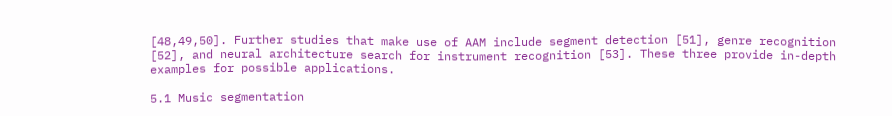[48,49,50]. Further studies that make use of AAM include segment detection [51], genre recognition [52], and neural architecture search for instrument recognition [53]. These three provide in-depth examples for possible applications.

5.1 Music segmentation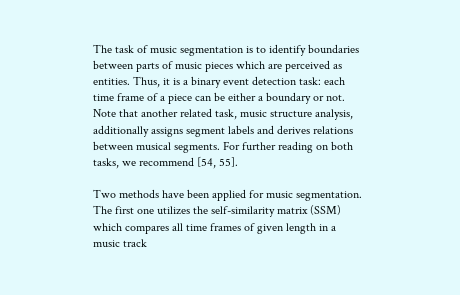The task of music segmentation is to identify boundaries between parts of music pieces which are perceived as entities. Thus, it is a binary event detection task: each time frame of a piece can be either a boundary or not. Note that another related task, music structure analysis, additionally assigns segment labels and derives relations between musical segments. For further reading on both tasks, we recommend [54, 55].

Two methods have been applied for music segmentation. The first one utilizes the self-similarity matrix (SSM) which compares all time frames of given length in a music track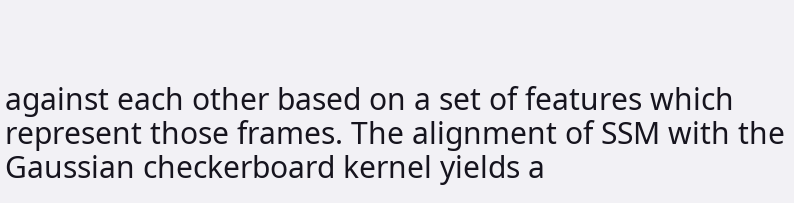against each other based on a set of features which represent those frames. The alignment of SSM with the Gaussian checkerboard kernel yields a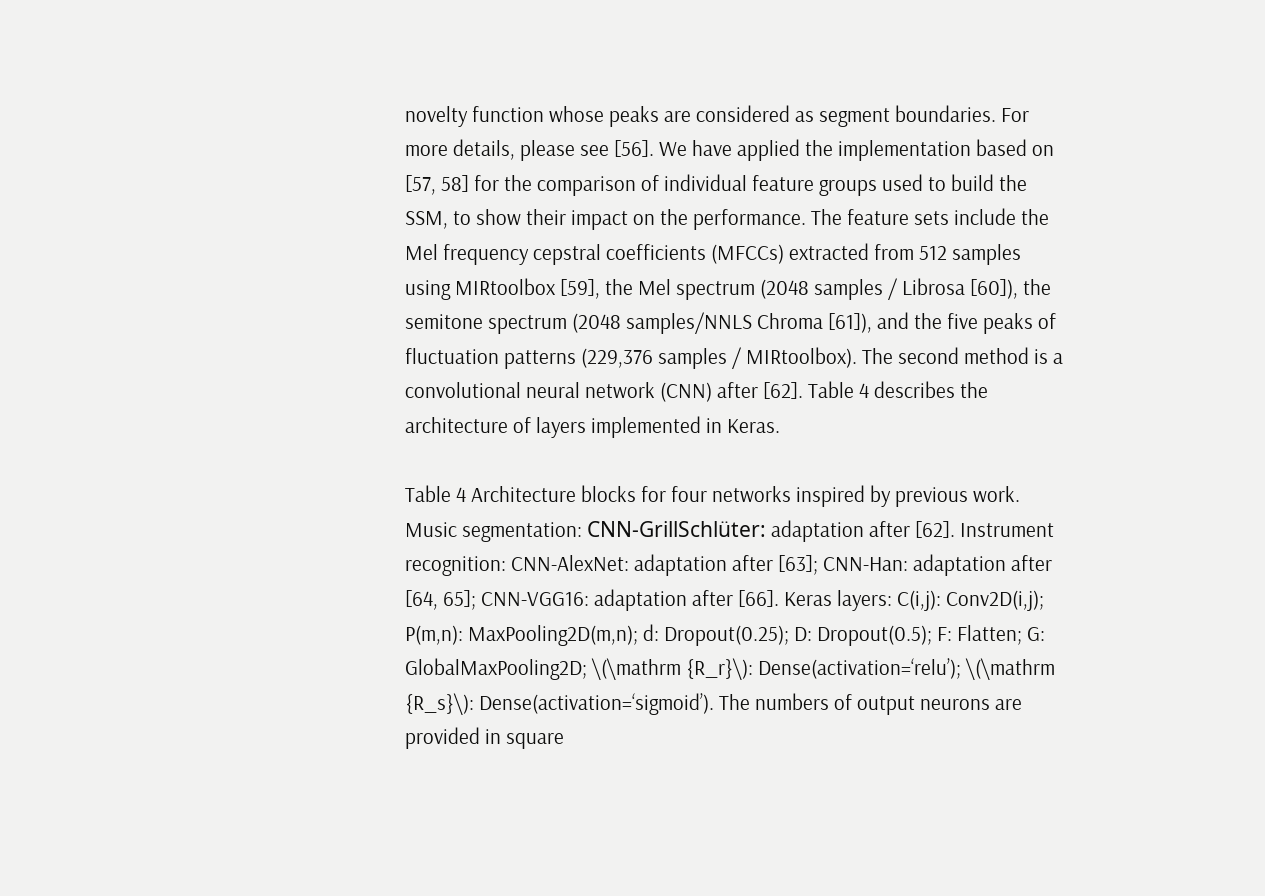novelty function whose peaks are considered as segment boundaries. For more details, please see [56]. We have applied the implementation based on [57, 58] for the comparison of individual feature groups used to build the SSM, to show their impact on the performance. The feature sets include the Mel frequency cepstral coefficients (MFCCs) extracted from 512 samples using MIRtoolbox [59], the Mel spectrum (2048 samples / Librosa [60]), the semitone spectrum (2048 samples/NNLS Chroma [61]), and the five peaks of fluctuation patterns (229,376 samples / MIRtoolbox). The second method is a convolutional neural network (CNN) after [62]. Table 4 describes the architecture of layers implemented in Keras.

Table 4 Architecture blocks for four networks inspired by previous work. Music segmentation: CNN-GrillSchlüter: adaptation after [62]. Instrument recognition: CNN-AlexNet: adaptation after [63]; CNN-Han: adaptation after [64, 65]; CNN-VGG16: adaptation after [66]. Keras layers: C(i,j): Conv2D(i,j); P(m,n): MaxPooling2D(m,n); d: Dropout(0.25); D: Dropout(0.5); F: Flatten; G: GlobalMaxPooling2D; \(\mathrm {R_r}\): Dense(activation=‘relu’); \(\mathrm {R_s}\): Dense(activation=‘sigmoid’). The numbers of output neurons are provided in square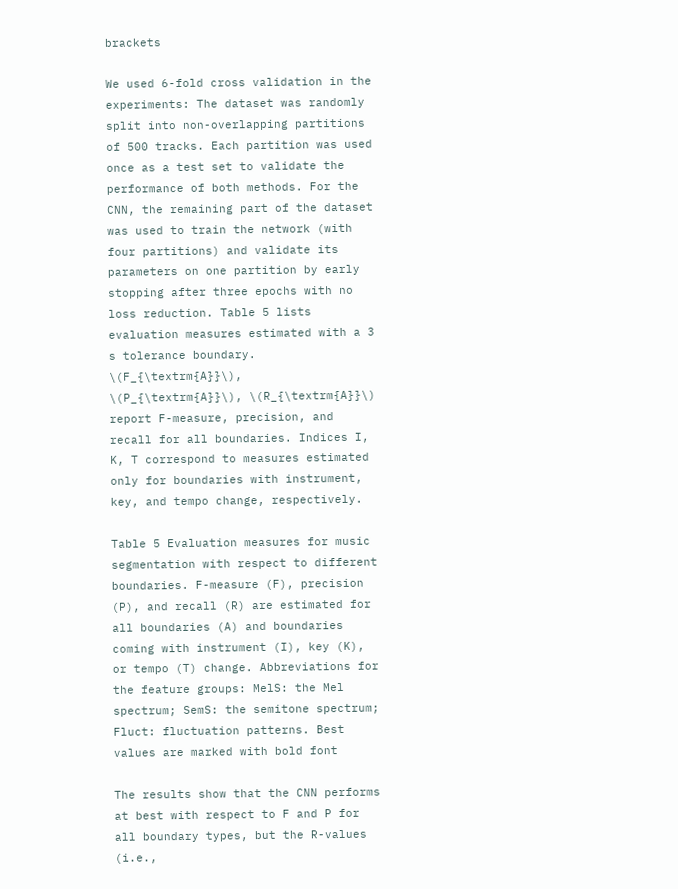brackets

We used 6-fold cross validation in the experiments: The dataset was randomly split into non-overlapping partitions of 500 tracks. Each partition was used once as a test set to validate the performance of both methods. For the CNN, the remaining part of the dataset was used to train the network (with four partitions) and validate its parameters on one partition by early stopping after three epochs with no loss reduction. Table 5 lists evaluation measures estimated with a 3 s tolerance boundary. \(F_{\textrm{A}}\), \(P_{\textrm{A}}\), \(R_{\textrm{A}}\) report F-measure, precision, and recall for all boundaries. Indices I, K, T correspond to measures estimated only for boundaries with instrument, key, and tempo change, respectively.

Table 5 Evaluation measures for music segmentation with respect to different boundaries. F-measure (F), precision (P), and recall (R) are estimated for all boundaries (A) and boundaries coming with instrument (I), key (K), or tempo (T) change. Abbreviations for the feature groups: MelS: the Mel spectrum; SemS: the semitone spectrum; Fluct: fluctuation patterns. Best values are marked with bold font

The results show that the CNN performs at best with respect to F and P for all boundary types, but the R-values (i.e.,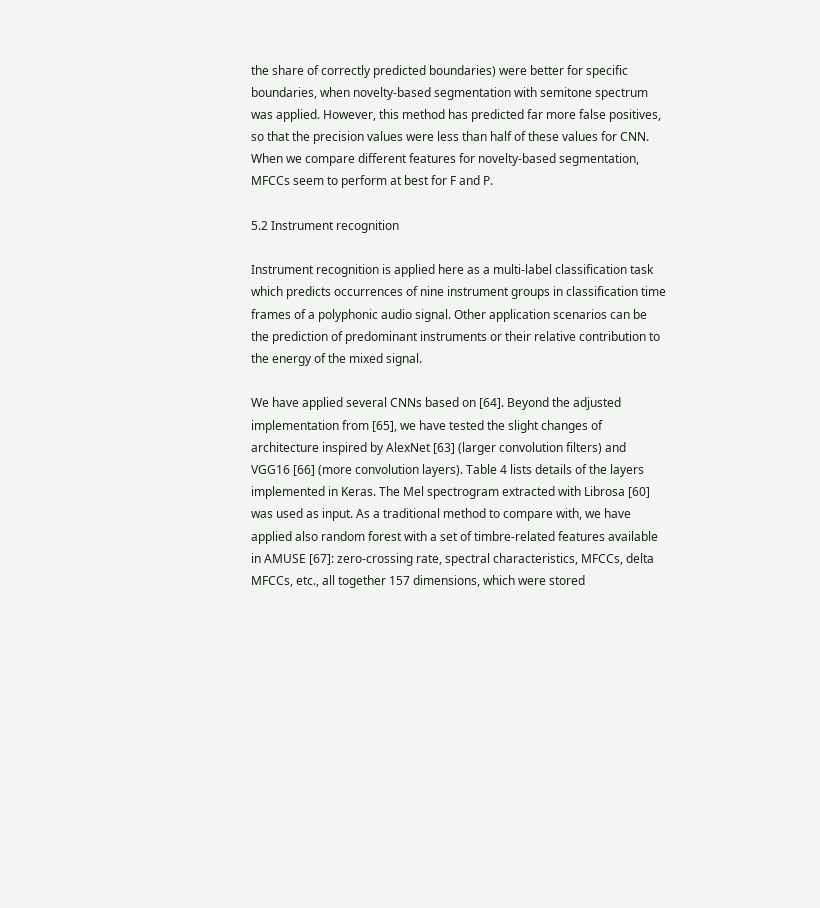the share of correctly predicted boundaries) were better for specific boundaries, when novelty-based segmentation with semitone spectrum was applied. However, this method has predicted far more false positives, so that the precision values were less than half of these values for CNN. When we compare different features for novelty-based segmentation, MFCCs seem to perform at best for F and P.

5.2 Instrument recognition

Instrument recognition is applied here as a multi-label classification task which predicts occurrences of nine instrument groups in classification time frames of a polyphonic audio signal. Other application scenarios can be the prediction of predominant instruments or their relative contribution to the energy of the mixed signal.

We have applied several CNNs based on [64]. Beyond the adjusted implementation from [65], we have tested the slight changes of architecture inspired by AlexNet [63] (larger convolution filters) and VGG16 [66] (more convolution layers). Table 4 lists details of the layers implemented in Keras. The Mel spectrogram extracted with Librosa [60] was used as input. As a traditional method to compare with, we have applied also random forest with a set of timbre-related features available in AMUSE [67]: zero-crossing rate, spectral characteristics, MFCCs, delta MFCCs, etc., all together 157 dimensions, which were stored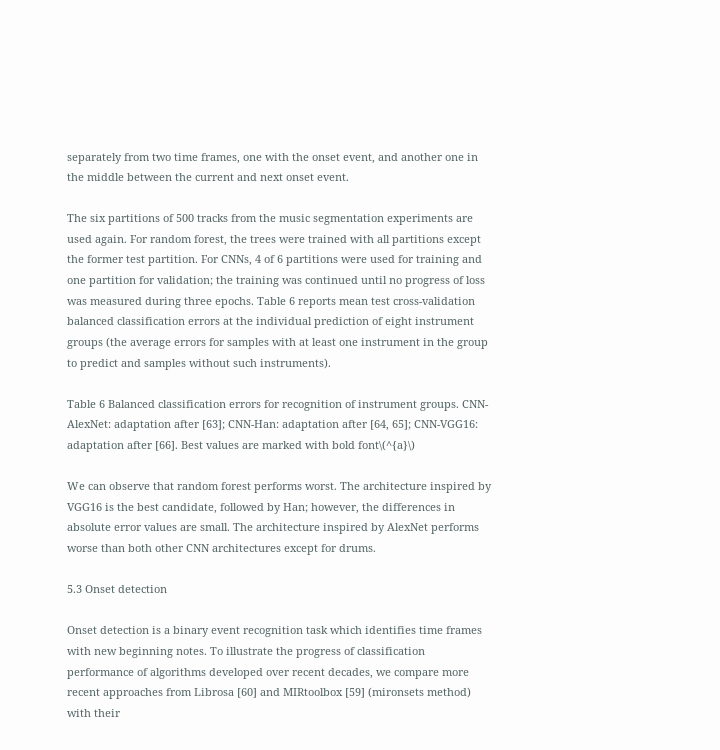separately from two time frames, one with the onset event, and another one in the middle between the current and next onset event.

The six partitions of 500 tracks from the music segmentation experiments are used again. For random forest, the trees were trained with all partitions except the former test partition. For CNNs, 4 of 6 partitions were used for training and one partition for validation; the training was continued until no progress of loss was measured during three epochs. Table 6 reports mean test cross-validation balanced classification errors at the individual prediction of eight instrument groups (the average errors for samples with at least one instrument in the group to predict and samples without such instruments).

Table 6 Balanced classification errors for recognition of instrument groups. CNN-AlexNet: adaptation after [63]; CNN-Han: adaptation after [64, 65]; CNN-VGG16: adaptation after [66]. Best values are marked with bold font\(^{a}\)

We can observe that random forest performs worst. The architecture inspired by VGG16 is the best candidate, followed by Han; however, the differences in absolute error values are small. The architecture inspired by AlexNet performs worse than both other CNN architectures except for drums.

5.3 Onset detection

Onset detection is a binary event recognition task which identifies time frames with new beginning notes. To illustrate the progress of classification performance of algorithms developed over recent decades, we compare more recent approaches from Librosa [60] and MIRtoolbox [59] (mironsets method) with their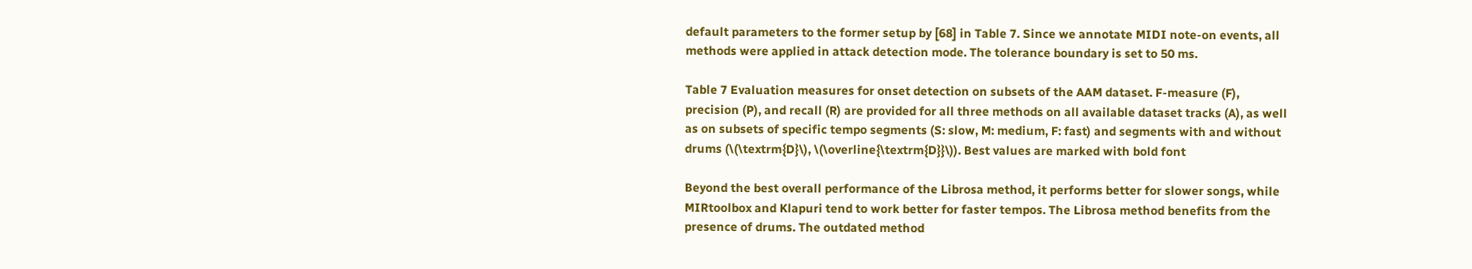default parameters to the former setup by [68] in Table 7. Since we annotate MIDI note-on events, all methods were applied in attack detection mode. The tolerance boundary is set to 50 ms.

Table 7 Evaluation measures for onset detection on subsets of the AAM dataset. F-measure (F), precision (P), and recall (R) are provided for all three methods on all available dataset tracks (A), as well as on subsets of specific tempo segments (S: slow, M: medium, F: fast) and segments with and without drums (\(\textrm{D}\), \(\overline{\textrm{D}}\)). Best values are marked with bold font

Beyond the best overall performance of the Librosa method, it performs better for slower songs, while MIRtoolbox and Klapuri tend to work better for faster tempos. The Librosa method benefits from the presence of drums. The outdated method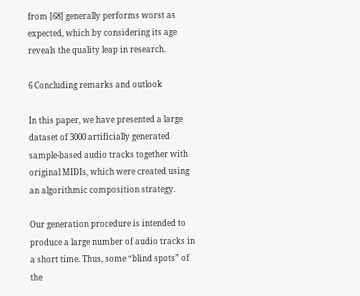from [68] generally performs worst as expected, which by considering its age reveals the quality leap in research.

6 Concluding remarks and outlook

In this paper, we have presented a large dataset of 3000 artificially generated sample-based audio tracks together with original MIDIs, which were created using an algorithmic composition strategy.

Our generation procedure is intended to produce a large number of audio tracks in a short time. Thus, some “blind spots” of the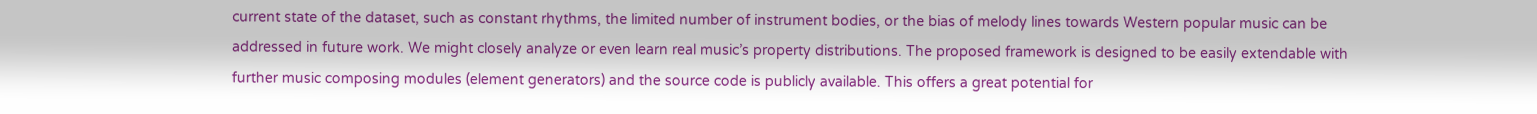current state of the dataset, such as constant rhythms, the limited number of instrument bodies, or the bias of melody lines towards Western popular music can be addressed in future work. We might closely analyze or even learn real music’s property distributions. The proposed framework is designed to be easily extendable with further music composing modules (element generators) and the source code is publicly available. This offers a great potential for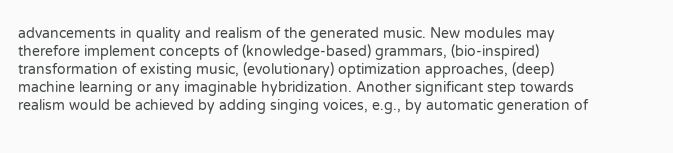advancements in quality and realism of the generated music. New modules may therefore implement concepts of (knowledge-based) grammars, (bio-inspired) transformation of existing music, (evolutionary) optimization approaches, (deep) machine learning or any imaginable hybridization. Another significant step towards realism would be achieved by adding singing voices, e.g., by automatic generation of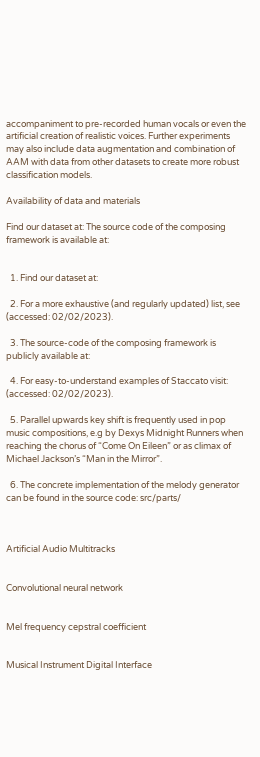accompaniment to pre-recorded human vocals or even the artificial creation of realistic voices. Further experiments may also include data augmentation and combination of AAM with data from other datasets to create more robust classification models.

Availability of data and materials

Find our dataset at: The source code of the composing framework is available at:


  1. Find our dataset at:

  2. For a more exhaustive (and regularly updated) list, see (accessed: 02/02/2023).

  3. The source-code of the composing framework is publicly available at:

  4. For easy-to-understand examples of Staccato visit: (accessed: 02/02/2023).

  5. Parallel upwards key shift is frequently used in pop music compositions, e.g by Dexys Midnight Runners when reaching the chorus of “Come On Eileen” or as climax of Michael Jackson’s “Man in the Mirror”.

  6. The concrete implementation of the melody generator can be found in the source code: src/parts/



Artificial Audio Multitracks


Convolutional neural network


Mel frequency cepstral coefficient


Musical Instrument Digital Interface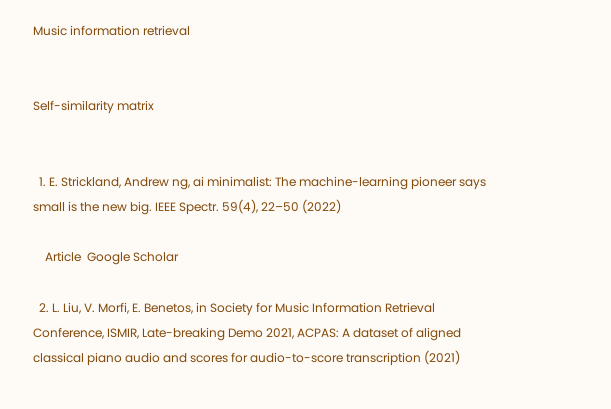Music information retrieval


Self-similarity matrix


  1. E. Strickland, Andrew ng, ai minimalist: The machine-learning pioneer says small is the new big. IEEE Spectr. 59(4), 22–50 (2022)

    Article  Google Scholar

  2. L. Liu, V. Morfi, E. Benetos, in Society for Music Information Retrieval Conference, ISMIR, Late-breaking Demo 2021, ACPAS: A dataset of aligned classical piano audio and scores for audio-to-score transcription (2021)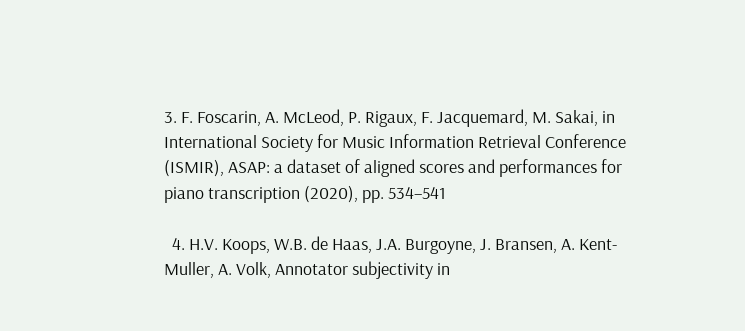3. F. Foscarin, A. McLeod, P. Rigaux, F. Jacquemard, M. Sakai, in International Society for Music Information Retrieval Conference (ISMIR), ASAP: a dataset of aligned scores and performances for piano transcription (2020), pp. 534–541

  4. H.V. Koops, W.B. de Haas, J.A. Burgoyne, J. Bransen, A. Kent-Muller, A. Volk, Annotator subjectivity in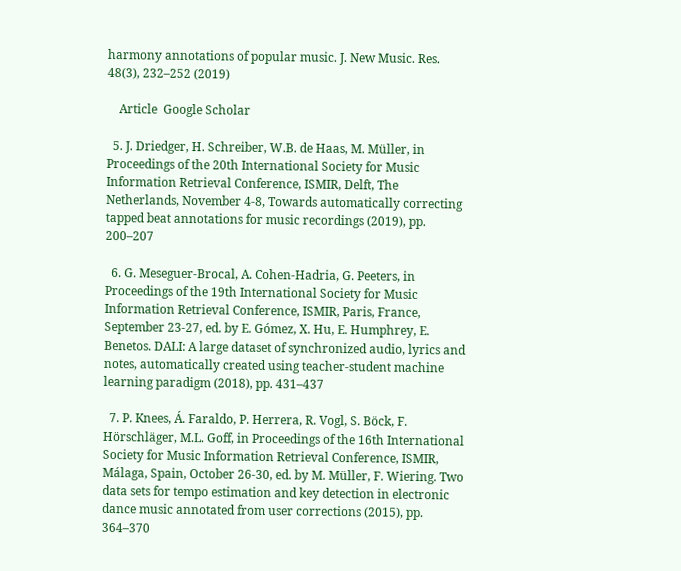harmony annotations of popular music. J. New Music. Res. 48(3), 232–252 (2019)

    Article  Google Scholar

  5. J. Driedger, H. Schreiber, W.B. de Haas, M. Müller, in Proceedings of the 20th International Society for Music Information Retrieval Conference, ISMIR, Delft, The Netherlands, November 4-8, Towards automatically correcting tapped beat annotations for music recordings (2019), pp. 200–207

  6. G. Meseguer-Brocal, A. Cohen-Hadria, G. Peeters, in Proceedings of the 19th International Society for Music Information Retrieval Conference, ISMIR, Paris, France, September 23-27, ed. by E. Gómez, X. Hu, E. Humphrey, E. Benetos. DALI: A large dataset of synchronized audio, lyrics and notes, automatically created using teacher-student machine learning paradigm (2018), pp. 431–437

  7. P. Knees, Á. Faraldo, P. Herrera, R. Vogl, S. Böck, F. Hörschläger, M.L. Goff, in Proceedings of the 16th International Society for Music Information Retrieval Conference, ISMIR, Málaga, Spain, October 26-30, ed. by M. Müller, F. Wiering. Two data sets for tempo estimation and key detection in electronic dance music annotated from user corrections (2015), pp. 364–370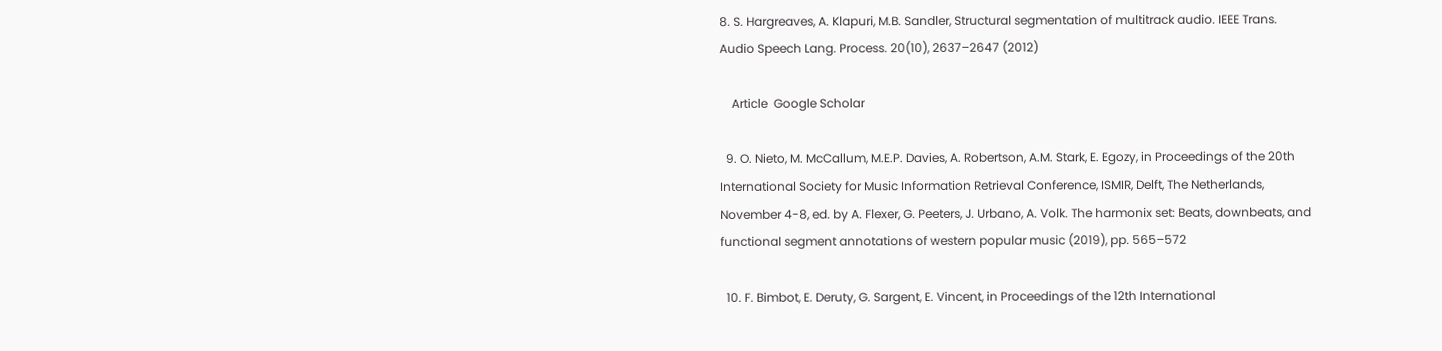8. S. Hargreaves, A. Klapuri, M.B. Sandler, Structural segmentation of multitrack audio. IEEE Trans. Audio Speech Lang. Process. 20(10), 2637–2647 (2012)

    Article  Google Scholar

  9. O. Nieto, M. McCallum, M.E.P. Davies, A. Robertson, A.M. Stark, E. Egozy, in Proceedings of the 20th International Society for Music Information Retrieval Conference, ISMIR, Delft, The Netherlands, November 4-8, ed. by A. Flexer, G. Peeters, J. Urbano, A. Volk. The harmonix set: Beats, downbeats, and functional segment annotations of western popular music (2019), pp. 565–572

  10. F. Bimbot, E. Deruty, G. Sargent, E. Vincent, in Proceedings of the 12th International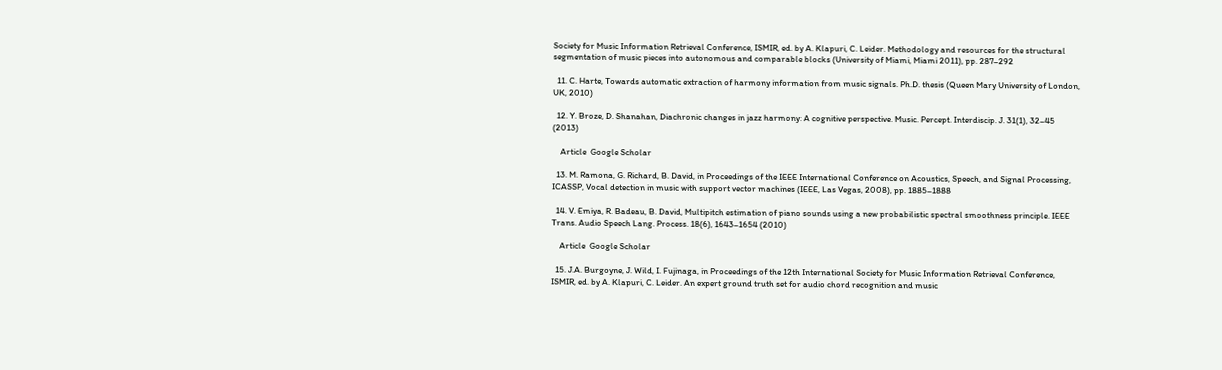Society for Music Information Retrieval Conference, ISMIR, ed. by A. Klapuri, C. Leider. Methodology and resources for the structural segmentation of music pieces into autonomous and comparable blocks (University of Miami, Miami 2011), pp. 287–292

  11. C. Harte, Towards automatic extraction of harmony information from music signals. Ph.D. thesis (Queen Mary University of London, UK, 2010)

  12. Y. Broze, D. Shanahan, Diachronic changes in jazz harmony: A cognitive perspective. Music. Percept. Interdiscip. J. 31(1), 32–45 (2013)

    Article  Google Scholar

  13. M. Ramona, G. Richard, B. David, in Proceedings of the IEEE International Conference on Acoustics, Speech, and Signal Processing, ICASSP, Vocal detection in music with support vector machines (IEEE, Las Vegas, 2008), pp. 1885–1888

  14. V. Emiya, R. Badeau, B. David, Multipitch estimation of piano sounds using a new probabilistic spectral smoothness principle. IEEE Trans. Audio Speech Lang. Process. 18(6), 1643–1654 (2010)

    Article  Google Scholar

  15. J.A. Burgoyne, J. Wild, I. Fujinaga, in Proceedings of the 12th International Society for Music Information Retrieval Conference, ISMIR, ed. by A. Klapuri, C. Leider. An expert ground truth set for audio chord recognition and music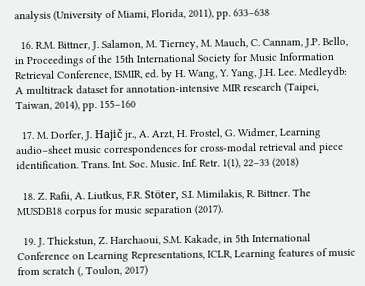analysis (University of Miami, Florida, 2011), pp. 633–638

  16. R.M. Bittner, J. Salamon, M. Tierney, M. Mauch, C. Cannam, J.P. Bello, in Proceedings of the 15th International Society for Music Information Retrieval Conference, ISMIR, ed. by H. Wang, Y. Yang, J.H. Lee. Medleydb: A multitrack dataset for annotation-intensive MIR research (Taipei, Taiwan, 2014), pp. 155–160

  17. M. Dorfer, J. Hajič jr., A. Arzt, H. Frostel, G. Widmer, Learning audio–sheet music correspondences for cross-modal retrieval and piece identification. Trans. Int. Soc. Music. Inf. Retr. 1(1), 22–33 (2018)

  18. Z. Rafii, A. Liutkus, F.R. Stöter, S.I. Mimilakis, R. Bittner. The MUSDB18 corpus for music separation (2017).

  19. J. Thickstun, Z. Harchaoui, S.M. Kakade, in 5th International Conference on Learning Representations, ICLR, Learning features of music from scratch (, Toulon, 2017)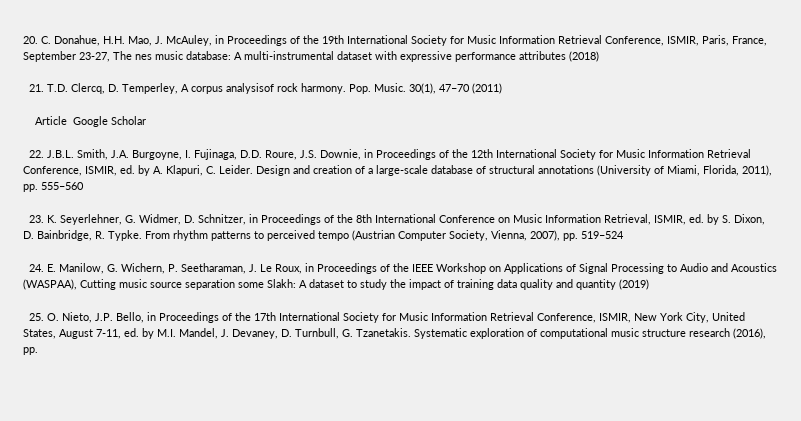20. C. Donahue, H.H. Mao, J. McAuley, in Proceedings of the 19th International Society for Music Information Retrieval Conference, ISMIR, Paris, France, September 23-27, The nes music database: A multi-instrumental dataset with expressive performance attributes (2018)

  21. T.D. Clercq, D. Temperley, A corpus analysisof rock harmony. Pop. Music. 30(1), 47–70 (2011)

    Article  Google Scholar

  22. J.B.L. Smith, J.A. Burgoyne, I. Fujinaga, D.D. Roure, J.S. Downie, in Proceedings of the 12th International Society for Music Information Retrieval Conference, ISMIR, ed. by A. Klapuri, C. Leider. Design and creation of a large-scale database of structural annotations (University of Miami, Florida, 2011), pp. 555–560

  23. K. Seyerlehner, G. Widmer, D. Schnitzer, in Proceedings of the 8th International Conference on Music Information Retrieval, ISMIR, ed. by S. Dixon, D. Bainbridge, R. Typke. From rhythm patterns to perceived tempo (Austrian Computer Society, Vienna, 2007), pp. 519–524

  24. E. Manilow, G. Wichern, P. Seetharaman, J. Le Roux, in Proceedings of the IEEE Workshop on Applications of Signal Processing to Audio and Acoustics (WASPAA), Cutting music source separation some Slakh: A dataset to study the impact of training data quality and quantity (2019)

  25. O. Nieto, J.P. Bello, in Proceedings of the 17th International Society for Music Information Retrieval Conference, ISMIR, New York City, United States, August 7-11, ed. by M.I. Mandel, J. Devaney, D. Turnbull, G. Tzanetakis. Systematic exploration of computational music structure research (2016), pp.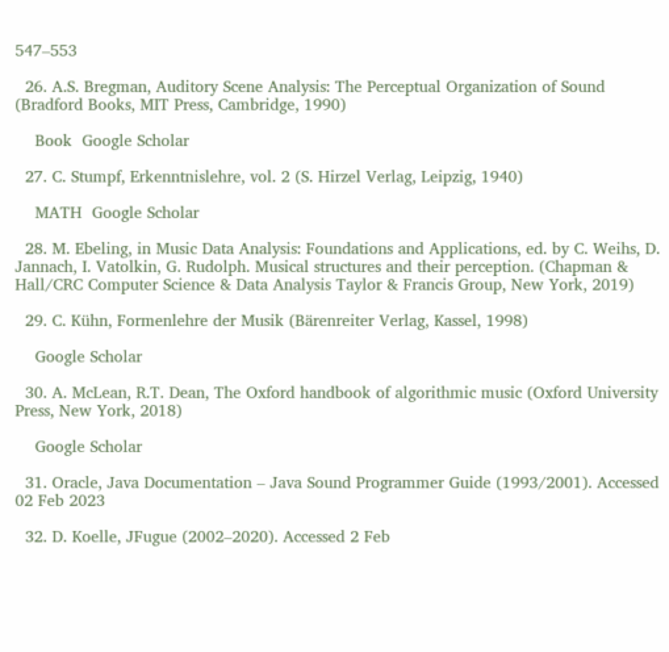547–553

  26. A.S. Bregman, Auditory Scene Analysis: The Perceptual Organization of Sound (Bradford Books, MIT Press, Cambridge, 1990)

    Book  Google Scholar

  27. C. Stumpf, Erkenntnislehre, vol. 2 (S. Hirzel Verlag, Leipzig, 1940)

    MATH  Google Scholar

  28. M. Ebeling, in Music Data Analysis: Foundations and Applications, ed. by C. Weihs, D. Jannach, I. Vatolkin, G. Rudolph. Musical structures and their perception. (Chapman & Hall/CRC Computer Science & Data Analysis Taylor & Francis Group, New York, 2019)

  29. C. Kühn, Formenlehre der Musik (Bärenreiter Verlag, Kassel, 1998)

    Google Scholar

  30. A. McLean, R.T. Dean, The Oxford handbook of algorithmic music (Oxford University Press, New York, 2018)

    Google Scholar

  31. Oracle, Java Documentation – Java Sound Programmer Guide (1993/2001). Accessed 02 Feb 2023

  32. D. Koelle, JFugue (2002–2020). Accessed 2 Feb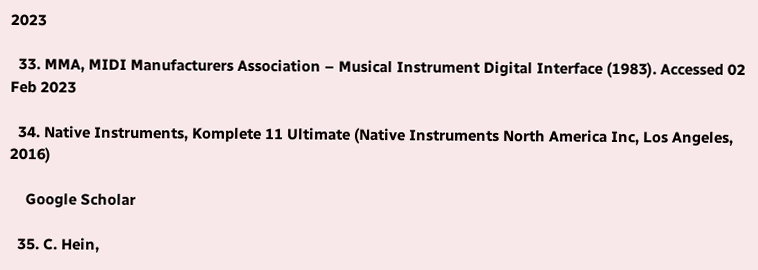2023

  33. MMA, MIDI Manufacturers Association – Musical Instrument Digital Interface (1983). Accessed 02 Feb 2023

  34. Native Instruments, Komplete 11 Ultimate (Native Instruments North America Inc, Los Angeles, 2016)

    Google Scholar

  35. C. Hein,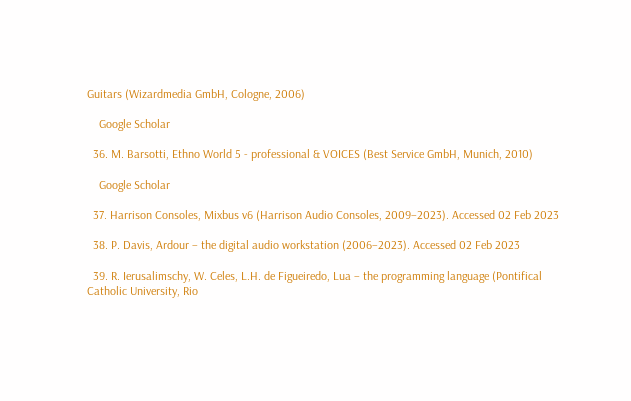Guitars (Wizardmedia GmbH, Cologne, 2006)

    Google Scholar

  36. M. Barsotti, Ethno World 5 - professional & VOICES (Best Service GmbH, Munich, 2010)

    Google Scholar

  37. Harrison Consoles, Mixbus v6 (Harrison Audio Consoles, 2009–2023). Accessed 02 Feb 2023

  38. P. Davis, Ardour – the digital audio workstation (2006–2023). Accessed 02 Feb 2023

  39. R. Ierusalimschy, W. Celes, L.H. de Figueiredo, Lua – the programming language (Pontifical Catholic University, Rio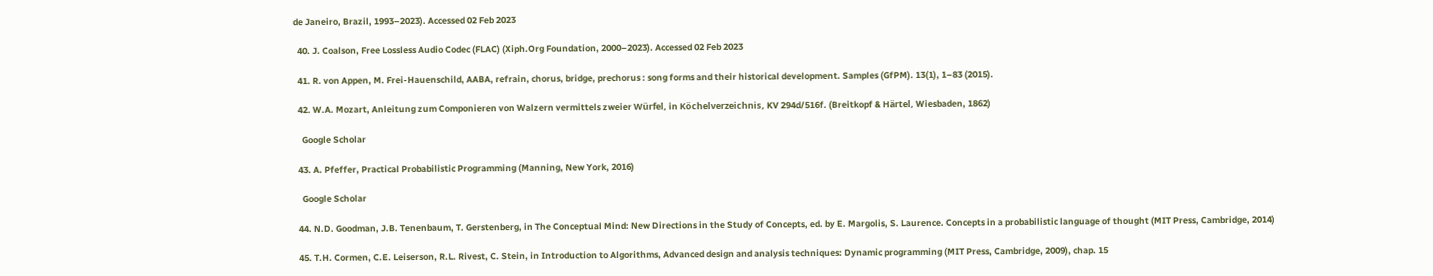de Janeiro, Brazil, 1993–2023). Accessed 02 Feb 2023

  40. J. Coalson, Free Lossless Audio Codec (FLAC) (Xiph.Org Foundation, 2000–2023). Accessed 02 Feb 2023

  41. R. von Appen, M. Frei-Hauenschild, AABA, refrain, chorus, bridge, prechorus : song forms and their historical development. Samples (GfPM). 13(1), 1–83 (2015).

  42. W.A. Mozart, Anleitung zum Componieren von Walzern vermittels zweier Würfel, in Köchelverzeichnis, KV 294d/516f. (Breitkopf & Härtel, Wiesbaden, 1862)

    Google Scholar

  43. A. Pfeffer, Practical Probabilistic Programming (Manning, New York, 2016)

    Google Scholar

  44. N.D. Goodman, J.B. Tenenbaum, T. Gerstenberg, in The Conceptual Mind: New Directions in the Study of Concepts, ed. by E. Margolis, S. Laurence. Concepts in a probabilistic language of thought (MIT Press, Cambridge, 2014)

  45. T.H. Cormen, C.E. Leiserson, R.L. Rivest, C. Stein, in Introduction to Algorithms, Advanced design and analysis techniques: Dynamic programming (MIT Press, Cambridge, 2009), chap. 15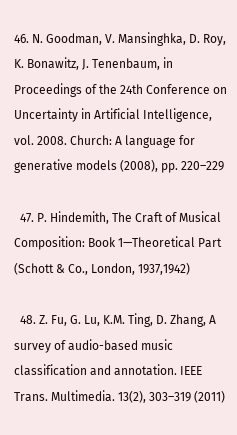46. N. Goodman, V. Mansinghka, D. Roy, K. Bonawitz, J. Tenenbaum, in Proceedings of the 24th Conference on Uncertainty in Artificial Intelligence, vol. 2008. Church: A language for generative models (2008), pp. 220–229

  47. P. Hindemith, The Craft of Musical Composition: Book 1—Theoretical Part (Schott & Co., London, 1937,1942)

  48. Z. Fu, G. Lu, K.M. Ting, D. Zhang, A survey of audio-based music classification and annotation. IEEE Trans. Multimedia. 13(2), 303–319 (2011)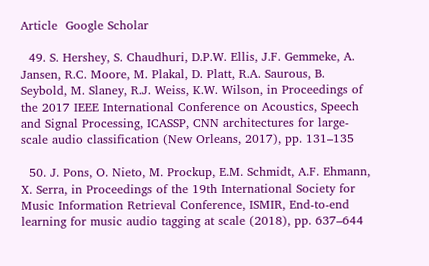Article  Google Scholar

  49. S. Hershey, S. Chaudhuri, D.P.W. Ellis, J.F. Gemmeke, A. Jansen, R.C. Moore, M. Plakal, D. Platt, R.A. Saurous, B. Seybold, M. Slaney, R.J. Weiss, K.W. Wilson, in Proceedings of the 2017 IEEE International Conference on Acoustics, Speech and Signal Processing, ICASSP, CNN architectures for large-scale audio classification (New Orleans, 2017), pp. 131–135

  50. J. Pons, O. Nieto, M. Prockup, E.M. Schmidt, A.F. Ehmann, X. Serra, in Proceedings of the 19th International Society for Music Information Retrieval Conference, ISMIR, End-to-end learning for music audio tagging at scale (2018), pp. 637–644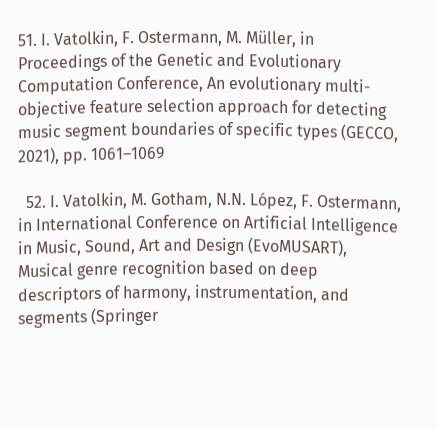51. I. Vatolkin, F. Ostermann, M. Müller, in Proceedings of the Genetic and Evolutionary Computation Conference, An evolutionary multi-objective feature selection approach for detecting music segment boundaries of specific types (GECCO, 2021), pp. 1061–1069

  52. I. Vatolkin, M. Gotham, N.N. López, F. Ostermann, in International Conference on Artificial Intelligence in Music, Sound, Art and Design (EvoMUSART), Musical genre recognition based on deep descriptors of harmony, instrumentation, and segments (Springer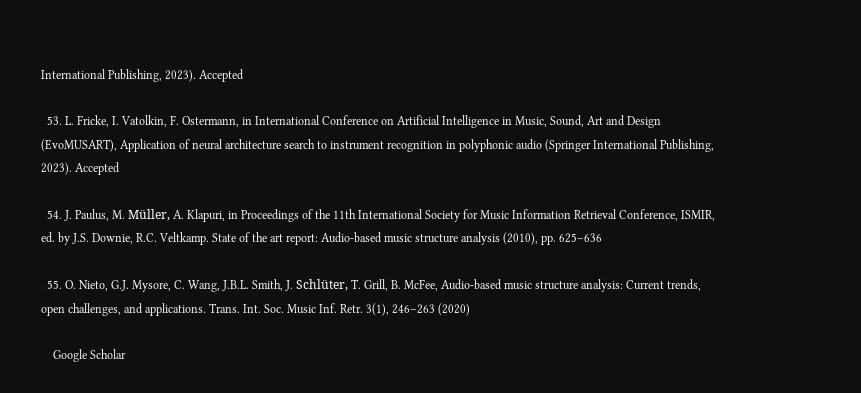International Publishing, 2023). Accepted

  53. L. Fricke, I. Vatolkin, F. Ostermann, in International Conference on Artificial Intelligence in Music, Sound, Art and Design (EvoMUSART), Application of neural architecture search to instrument recognition in polyphonic audio (Springer International Publishing, 2023). Accepted

  54. J. Paulus, M. Müller, A. Klapuri, in Proceedings of the 11th International Society for Music Information Retrieval Conference, ISMIR, ed. by J.S. Downie, R.C. Veltkamp. State of the art report: Audio-based music structure analysis (2010), pp. 625–636

  55. O. Nieto, G.J. Mysore, C. Wang, J.B.L. Smith, J. Schlüter, T. Grill, B. McFee, Audio-based music structure analysis: Current trends, open challenges, and applications. Trans. Int. Soc. Music Inf. Retr. 3(1), 246–263 (2020)

    Google Scholar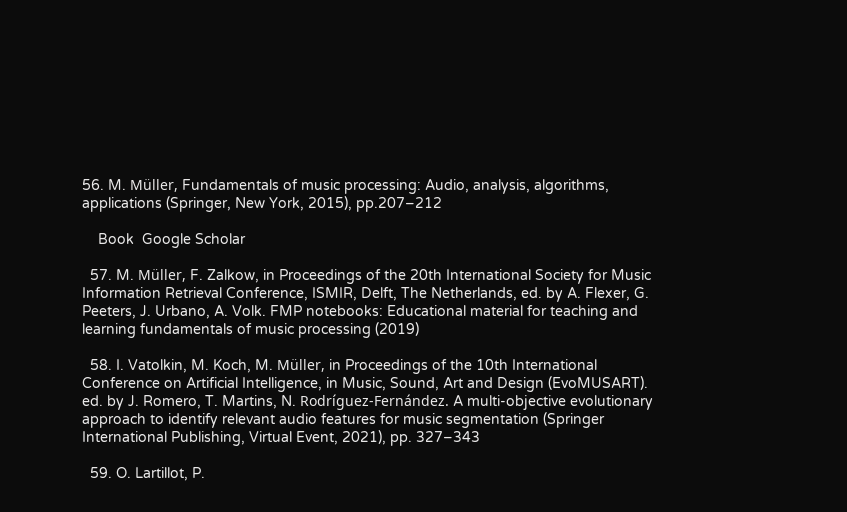56. M. Müller, Fundamentals of music processing: Audio, analysis, algorithms, applications (Springer, New York, 2015), pp.207–212

    Book  Google Scholar

  57. M. Müller, F. Zalkow, in Proceedings of the 20th International Society for Music Information Retrieval Conference, ISMIR, Delft, The Netherlands, ed. by A. Flexer, G. Peeters, J. Urbano, A. Volk. FMP notebooks: Educational material for teaching and learning fundamentals of music processing (2019)

  58. I. Vatolkin, M. Koch, M. Müller, in Proceedings of the 10th International Conference on Artificial Intelligence, in Music, Sound, Art and Design (EvoMUSART). ed. by J. Romero, T. Martins, N. Rodríguez-Fernández. A multi-objective evolutionary approach to identify relevant audio features for music segmentation (Springer International Publishing, Virtual Event, 2021), pp. 327–343

  59. O. Lartillot, P.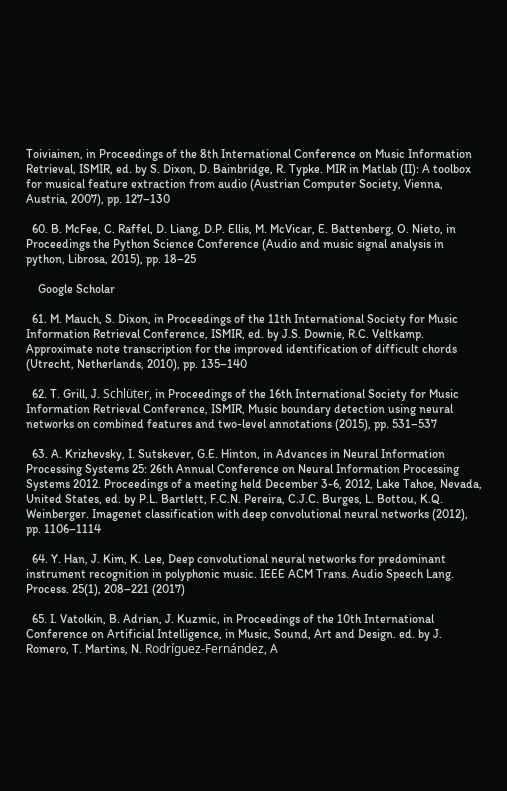Toiviainen, in Proceedings of the 8th International Conference on Music Information Retrieval, ISMIR, ed. by S. Dixon, D. Bainbridge, R. Typke. MIR in Matlab (II): A toolbox for musical feature extraction from audio (Austrian Computer Society, Vienna, Austria, 2007), pp. 127–130

  60. B. McFee, C. Raffel, D. Liang, D.P. Ellis, M. McVicar, E. Battenberg, O. Nieto, in Proceedings the Python Science Conference (Audio and music signal analysis in python, Librosa, 2015), pp. 18–25

    Google Scholar

  61. M. Mauch, S. Dixon, in Proceedings of the 11th International Society for Music Information Retrieval Conference, ISMIR, ed. by J.S. Downie, R.C. Veltkamp. Approximate note transcription for the improved identification of difficult chords (Utrecht, Netherlands, 2010), pp. 135–140

  62. T. Grill, J. Schlüter, in Proceedings of the 16th International Society for Music Information Retrieval Conference, ISMIR, Music boundary detection using neural networks on combined features and two-level annotations (2015), pp. 531–537

  63. A. Krizhevsky, I. Sutskever, G.E. Hinton, in Advances in Neural Information Processing Systems 25: 26th Annual Conference on Neural Information Processing Systems 2012. Proceedings of a meeting held December 3-6, 2012, Lake Tahoe, Nevada, United States, ed. by P.L. Bartlett, F.C.N. Pereira, C.J.C. Burges, L. Bottou, K.Q. Weinberger. Imagenet classification with deep convolutional neural networks (2012), pp. 1106–1114

  64. Y. Han, J. Kim, K. Lee, Deep convolutional neural networks for predominant instrument recognition in polyphonic music. IEEE ACM Trans. Audio Speech Lang. Process. 25(1), 208–221 (2017)

  65. I. Vatolkin, B. Adrian, J. Kuzmic, in Proceedings of the 10th International Conference on Artificial Intelligence, in Music, Sound, Art and Design. ed. by J. Romero, T. Martins, N. Rodríguez-Fernández, A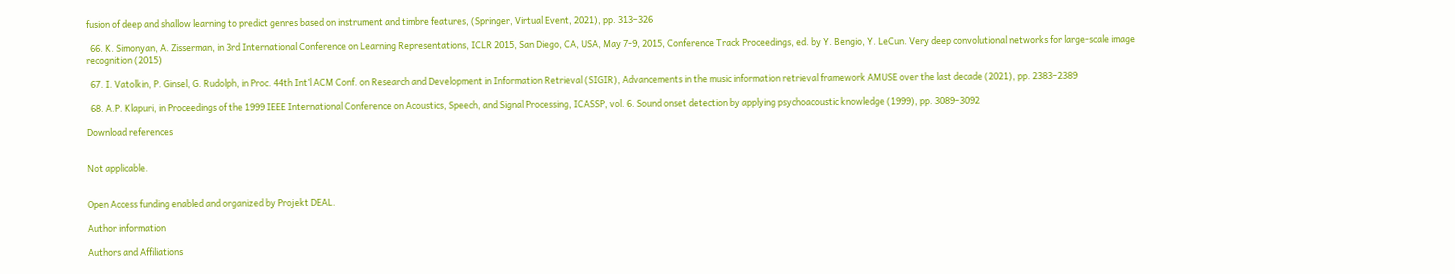fusion of deep and shallow learning to predict genres based on instrument and timbre features, (Springer, Virtual Event, 2021), pp. 313–326

  66. K. Simonyan, A. Zisserman, in 3rd International Conference on Learning Representations, ICLR 2015, San Diego, CA, USA, May 7-9, 2015, Conference Track Proceedings, ed. by Y. Bengio, Y. LeCun. Very deep convolutional networks for large-scale image recognition (2015)

  67. I. Vatolkin, P. Ginsel, G. Rudolph, in Proc. 44th Int’l ACM Conf. on Research and Development in Information Retrieval (SIGIR), Advancements in the music information retrieval framework AMUSE over the last decade (2021), pp. 2383–2389

  68. A.P. Klapuri, in Proceedings of the 1999 IEEE International Conference on Acoustics, Speech, and Signal Processing, ICASSP, vol. 6. Sound onset detection by applying psychoacoustic knowledge (1999), pp. 3089–3092

Download references


Not applicable.


Open Access funding enabled and organized by Projekt DEAL.

Author information

Authors and Affiliations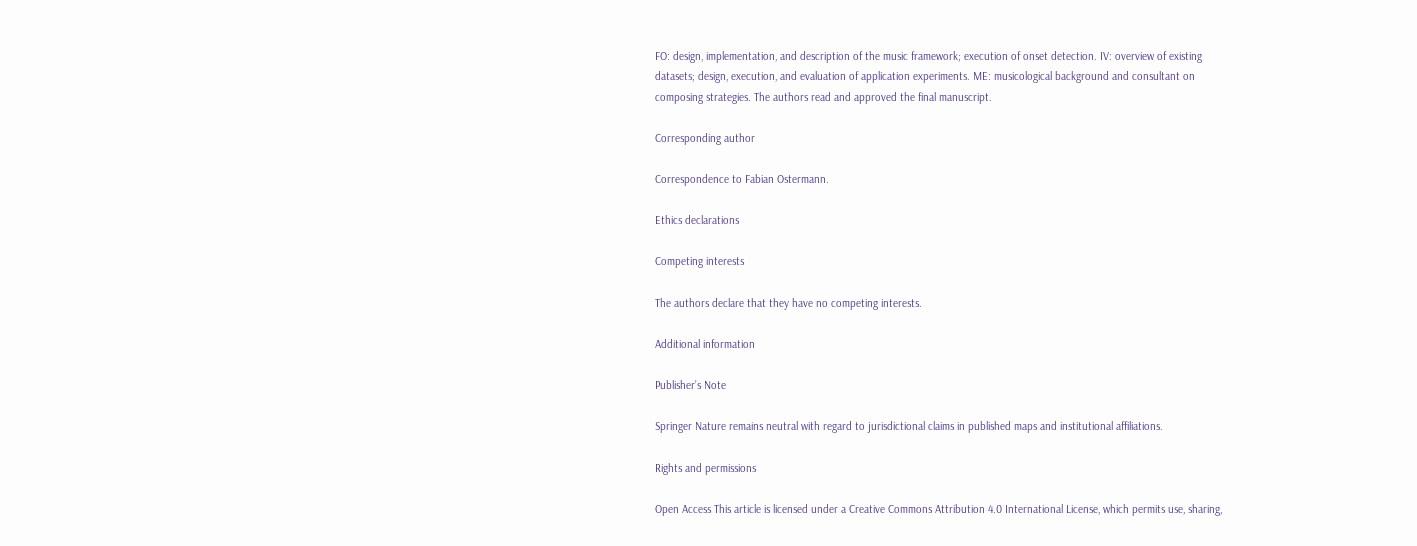FO: design, implementation, and description of the music framework; execution of onset detection. IV: overview of existing datasets; design, execution, and evaluation of application experiments. ME: musicological background and consultant on composing strategies. The authors read and approved the final manuscript.

Corresponding author

Correspondence to Fabian Ostermann.

Ethics declarations

Competing interests

The authors declare that they have no competing interests.

Additional information

Publisher’s Note

Springer Nature remains neutral with regard to jurisdictional claims in published maps and institutional affiliations.

Rights and permissions

Open Access This article is licensed under a Creative Commons Attribution 4.0 International License, which permits use, sharing,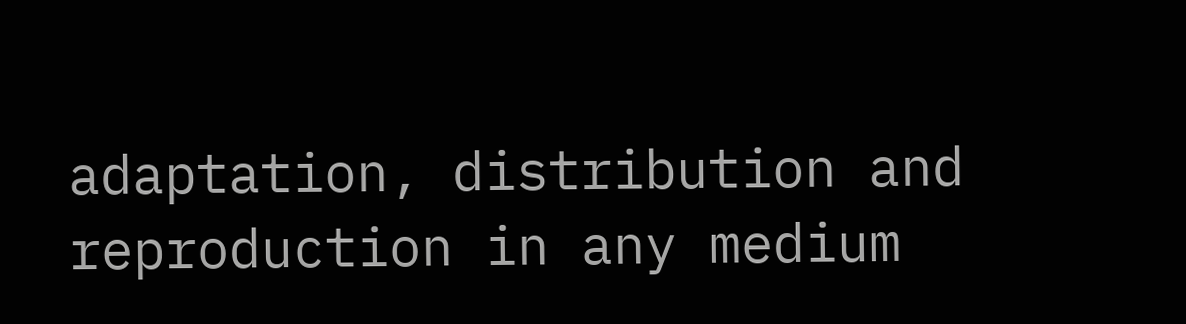adaptation, distribution and reproduction in any medium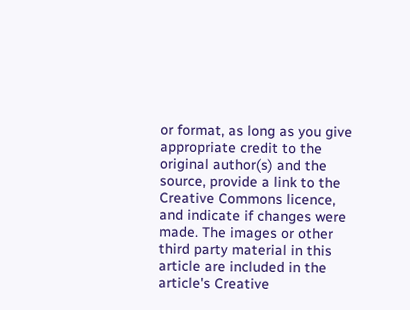or format, as long as you give appropriate credit to the original author(s) and the source, provide a link to the Creative Commons licence, and indicate if changes were made. The images or other third party material in this article are included in the article's Creative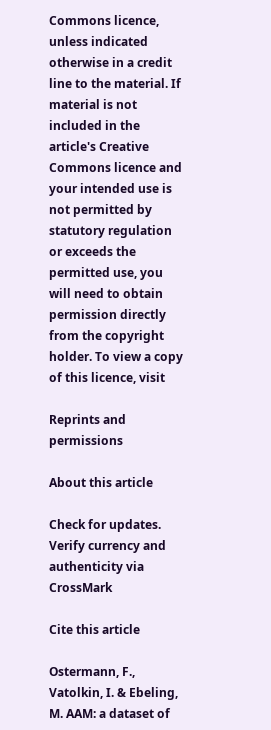Commons licence, unless indicated otherwise in a credit line to the material. If material is not included in the article's Creative Commons licence and your intended use is not permitted by statutory regulation or exceeds the permitted use, you will need to obtain permission directly from the copyright holder. To view a copy of this licence, visit

Reprints and permissions

About this article

Check for updates. Verify currency and authenticity via CrossMark

Cite this article

Ostermann, F., Vatolkin, I. & Ebeling, M. AAM: a dataset of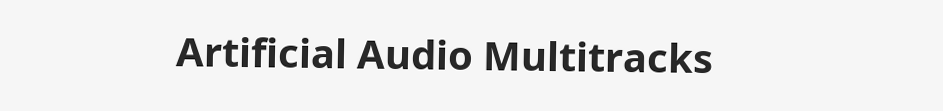Artificial Audio Multitracks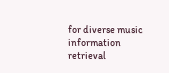for diverse music information retrieval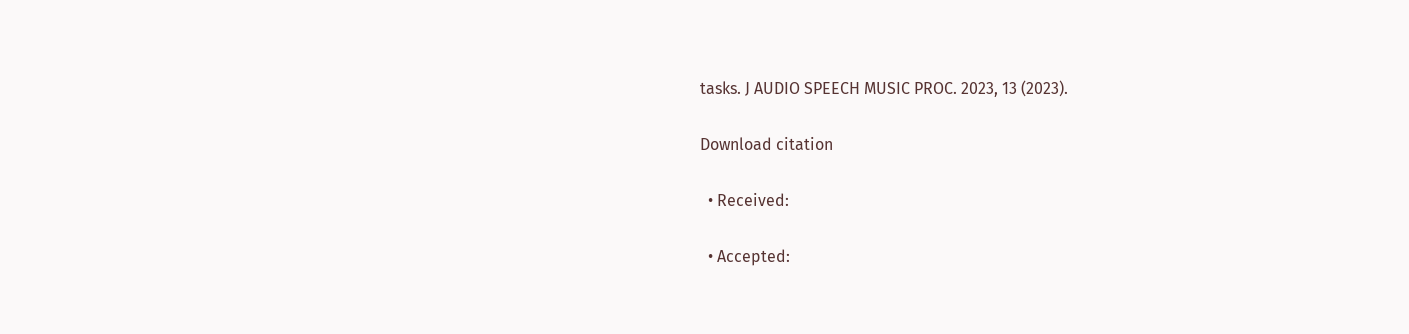tasks. J AUDIO SPEECH MUSIC PROC. 2023, 13 (2023).

Download citation

  • Received:

  • Accepted: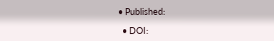• Published:

  • DOI: